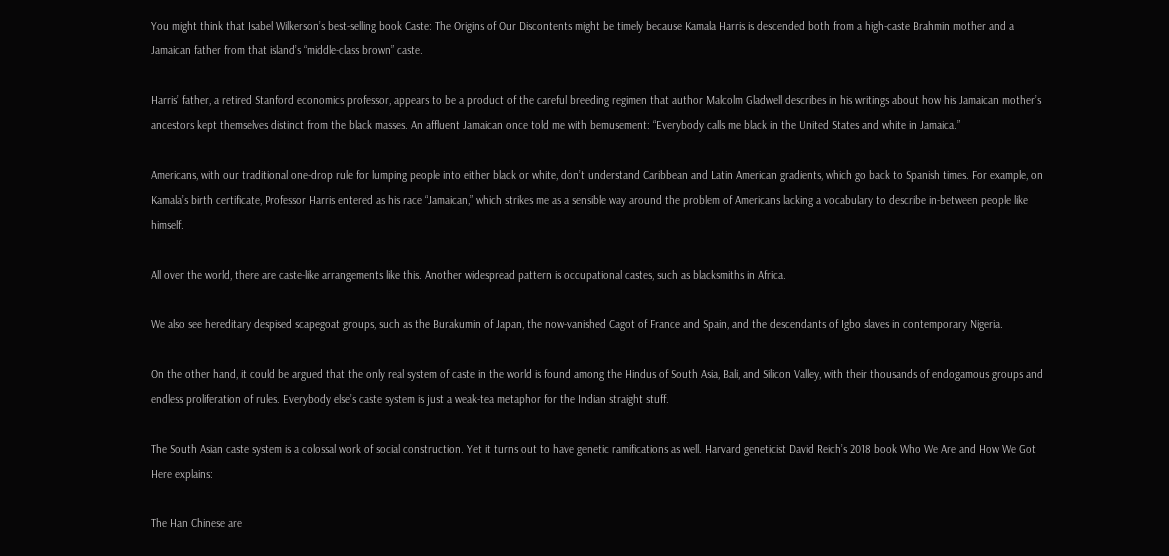You might think that Isabel Wilkerson’s best-selling book Caste: The Origins of Our Discontents might be timely because Kamala Harris is descended both from a high-caste Brahmin mother and a Jamaican father from that island’s “middle-class brown” caste.

Harris’ father, a retired Stanford economics professor, appears to be a product of the careful breeding regimen that author Malcolm Gladwell describes in his writings about how his Jamaican mother’s ancestors kept themselves distinct from the black masses. An affluent Jamaican once told me with bemusement: “Everybody calls me black in the United States and white in Jamaica.”

Americans, with our traditional one-drop rule for lumping people into either black or white, don’t understand Caribbean and Latin American gradients, which go back to Spanish times. For example, on Kamala’s birth certificate, Professor Harris entered as his race “Jamaican,” which strikes me as a sensible way around the problem of Americans lacking a vocabulary to describe in-between people like himself.

All over the world, there are caste-like arrangements like this. Another widespread pattern is occupational castes, such as blacksmiths in Africa.

We also see hereditary despised scapegoat groups, such as the Burakumin of Japan, the now-vanished Cagot of France and Spain, and the descendants of Igbo slaves in contemporary Nigeria.

On the other hand, it could be argued that the only real system of caste in the world is found among the Hindus of South Asia, Bali, and Silicon Valley, with their thousands of endogamous groups and endless proliferation of rules. Everybody else’s caste system is just a weak-tea metaphor for the Indian straight stuff.

The South Asian caste system is a colossal work of social construction. Yet it turns out to have genetic ramifications as well. Harvard geneticist David Reich’s 2018 book Who We Are and How We Got Here explains:

The Han Chinese are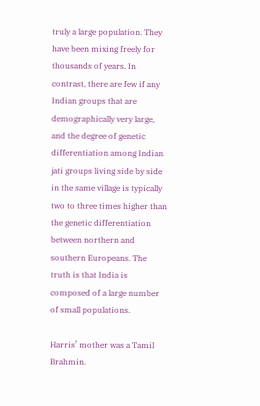truly a large population. They have been mixing freely for thousands of years. In contrast, there are few if any Indian groups that are demographically very large, and the degree of genetic differentiation among Indian jati groups living side by side in the same village is typically two to three times higher than the genetic differentiation between northern and southern Europeans. The truth is that India is composed of a large number of small populations.

Harris’ mother was a Tamil Brahmin.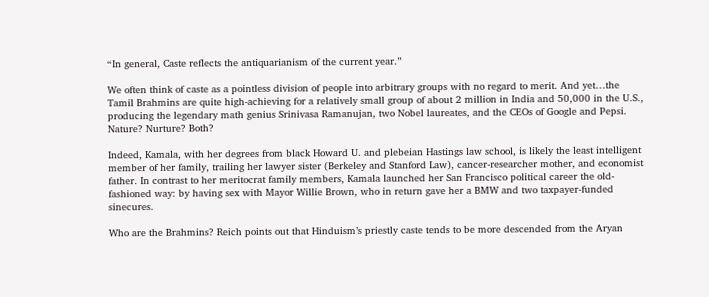“In general, Caste reflects the antiquarianism of the current year.”

We often think of caste as a pointless division of people into arbitrary groups with no regard to merit. And yet…the Tamil Brahmins are quite high-achieving for a relatively small group of about 2 million in India and 50,000 in the U.S., producing the legendary math genius Srinivasa Ramanujan, two Nobel laureates, and the CEOs of Google and Pepsi. Nature? Nurture? Both?

Indeed, Kamala, with her degrees from black Howard U. and plebeian Hastings law school, is likely the least intelligent member of her family, trailing her lawyer sister (Berkeley and Stanford Law), cancer-researcher mother, and economist father. In contrast to her meritocrat family members, Kamala launched her San Francisco political career the old-fashioned way: by having sex with Mayor Willie Brown, who in return gave her a BMW and two taxpayer-funded sinecures.

Who are the Brahmins? Reich points out that Hinduism’s priestly caste tends to be more descended from the Aryan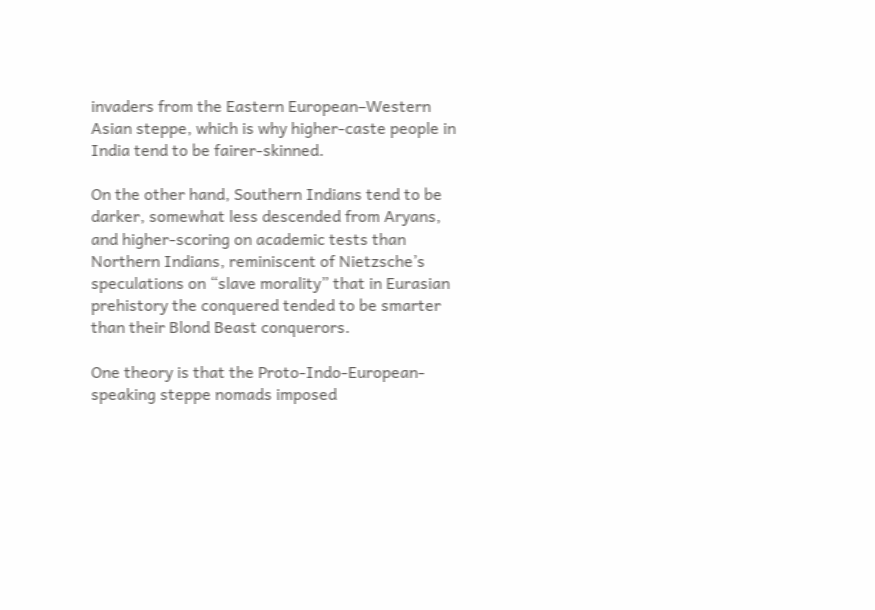invaders from the Eastern European–Western Asian steppe, which is why higher-caste people in India tend to be fairer-skinned.

On the other hand, Southern Indians tend to be darker, somewhat less descended from Aryans, and higher-scoring on academic tests than Northern Indians, reminiscent of Nietzsche’s speculations on “slave morality” that in Eurasian prehistory the conquered tended to be smarter than their Blond Beast conquerors.

One theory is that the Proto-Indo-European-speaking steppe nomads imposed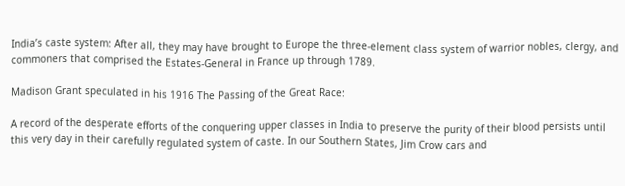India’s caste system: After all, they may have brought to Europe the three-element class system of warrior nobles, clergy, and commoners that comprised the Estates-General in France up through 1789.

Madison Grant speculated in his 1916 The Passing of the Great Race:

A record of the desperate efforts of the conquering upper classes in India to preserve the purity of their blood persists until this very day in their carefully regulated system of caste. In our Southern States, Jim Crow cars and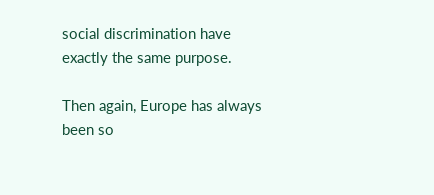social discrimination have exactly the same purpose.

Then again, Europe has always been so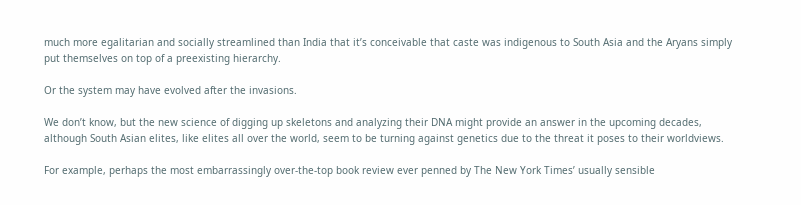much more egalitarian and socially streamlined than India that it’s conceivable that caste was indigenous to South Asia and the Aryans simply put themselves on top of a preexisting hierarchy.

Or the system may have evolved after the invasions.

We don’t know, but the new science of digging up skeletons and analyzing their DNA might provide an answer in the upcoming decades, although South Asian elites, like elites all over the world, seem to be turning against genetics due to the threat it poses to their worldviews.

For example, perhaps the most embarrassingly over-the-top book review ever penned by The New York Times’ usually sensible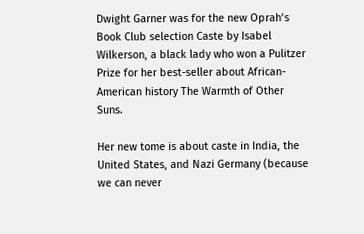Dwight Garner was for the new Oprah’s Book Club selection Caste by Isabel Wilkerson, a black lady who won a Pulitzer Prize for her best-seller about African-American history The Warmth of Other Suns.

Her new tome is about caste in India, the United States, and Nazi Germany (because we can never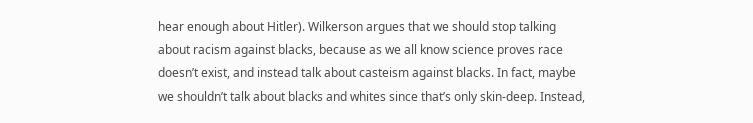hear enough about Hitler). Wilkerson argues that we should stop talking about racism against blacks, because as we all know science proves race doesn’t exist, and instead talk about casteism against blacks. In fact, maybe we shouldn’t talk about blacks and whites since that’s only skin-deep. Instead,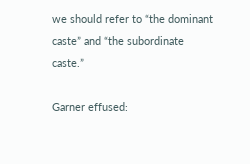we should refer to “the dominant caste” and “the subordinate caste.”

Garner effused: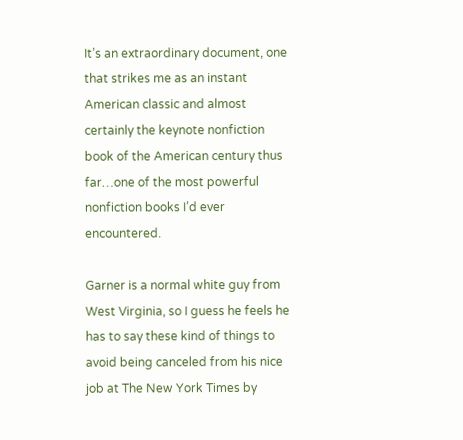It’s an extraordinary document, one that strikes me as an instant American classic and almost certainly the keynote nonfiction book of the American century thus far…one of the most powerful nonfiction books I’d ever encountered.

Garner is a normal white guy from West Virginia, so I guess he feels he has to say these kind of things to avoid being canceled from his nice job at The New York Times by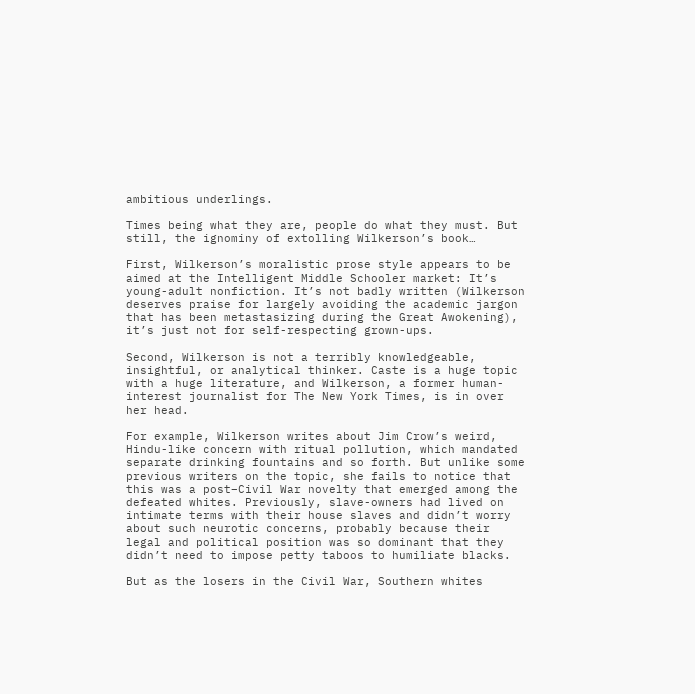ambitious underlings.

Times being what they are, people do what they must. But still, the ignominy of extolling Wilkerson’s book…

First, Wilkerson’s moralistic prose style appears to be aimed at the Intelligent Middle Schooler market: It’s young-adult nonfiction. It’s not badly written (Wilkerson deserves praise for largely avoiding the academic jargon that has been metastasizing during the Great Awokening), it’s just not for self-respecting grown-ups.

Second, Wilkerson is not a terribly knowledgeable, insightful, or analytical thinker. Caste is a huge topic with a huge literature, and Wilkerson, a former human-interest journalist for The New York Times, is in over her head.

For example, Wilkerson writes about Jim Crow’s weird, Hindu-like concern with ritual pollution, which mandated separate drinking fountains and so forth. But unlike some previous writers on the topic, she fails to notice that this was a post–Civil War novelty that emerged among the defeated whites. Previously, slave-owners had lived on intimate terms with their house slaves and didn’t worry about such neurotic concerns, probably because their legal and political position was so dominant that they didn’t need to impose petty taboos to humiliate blacks.

But as the losers in the Civil War, Southern whites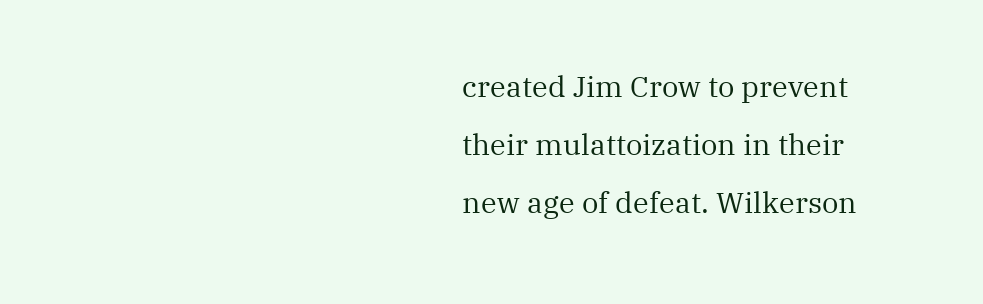created Jim Crow to prevent their mulattoization in their new age of defeat. Wilkerson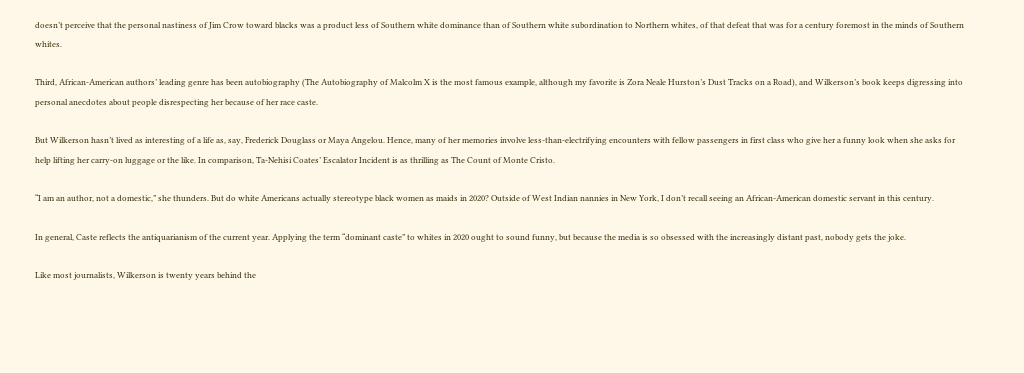doesn’t perceive that the personal nastiness of Jim Crow toward blacks was a product less of Southern white dominance than of Southern white subordination to Northern whites, of that defeat that was for a century foremost in the minds of Southern whites.

Third, African-American authors’ leading genre has been autobiography (The Autobiography of Malcolm X is the most famous example, although my favorite is Zora Neale Hurston’s Dust Tracks on a Road), and Wilkerson’s book keeps digressing into personal anecdotes about people disrespecting her because of her race caste.

But Wilkerson hasn’t lived as interesting of a life as, say, Frederick Douglass or Maya Angelou. Hence, many of her memories involve less-than-electrifying encounters with fellow passengers in first class who give her a funny look when she asks for help lifting her carry-on luggage or the like. In comparison, Ta-Nehisi Coates’ Escalator Incident is as thrilling as The Count of Monte Cristo.

“I am an author, not a domestic,” she thunders. But do white Americans actually stereotype black women as maids in 2020? Outside of West Indian nannies in New York, I don’t recall seeing an African-American domestic servant in this century.

In general, Caste reflects the antiquarianism of the current year. Applying the term “dominant caste” to whites in 2020 ought to sound funny, but because the media is so obsessed with the increasingly distant past, nobody gets the joke.

Like most journalists, Wilkerson is twenty years behind the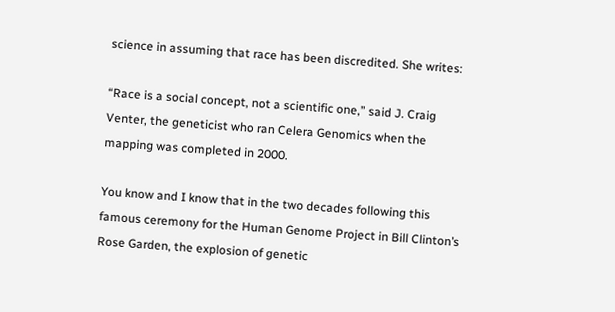science in assuming that race has been discredited. She writes:

“Race is a social concept, not a scientific one,” said J. Craig Venter, the geneticist who ran Celera Genomics when the mapping was completed in 2000.

You know and I know that in the two decades following this famous ceremony for the Human Genome Project in Bill Clinton’s Rose Garden, the explosion of genetic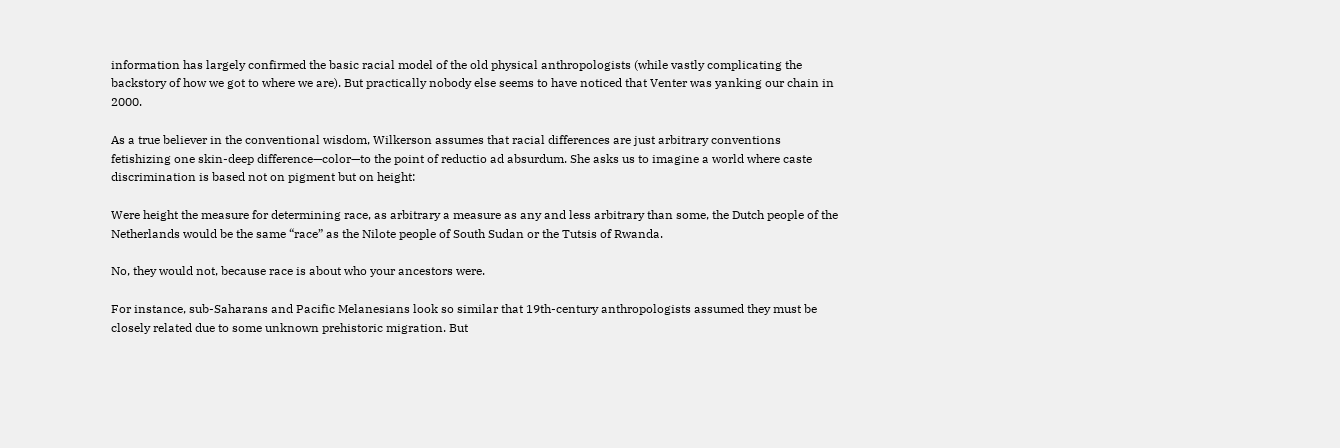information has largely confirmed the basic racial model of the old physical anthropologists (while vastly complicating the backstory of how we got to where we are). But practically nobody else seems to have noticed that Venter was yanking our chain in 2000.

As a true believer in the conventional wisdom, Wilkerson assumes that racial differences are just arbitrary conventions fetishizing one skin-deep difference—color—to the point of reductio ad absurdum. She asks us to imagine a world where caste discrimination is based not on pigment but on height:

Were height the measure for determining race, as arbitrary a measure as any and less arbitrary than some, the Dutch people of the Netherlands would be the same “race” as the Nilote people of South Sudan or the Tutsis of Rwanda.

No, they would not, because race is about who your ancestors were.

For instance, sub-Saharans and Pacific Melanesians look so similar that 19th-century anthropologists assumed they must be closely related due to some unknown prehistoric migration. But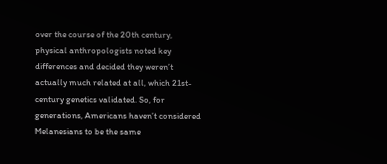over the course of the 20th century, physical anthropologists noted key differences and decided they weren’t actually much related at all, which 21st-century genetics validated. So, for generations, Americans haven’t considered Melanesians to be the same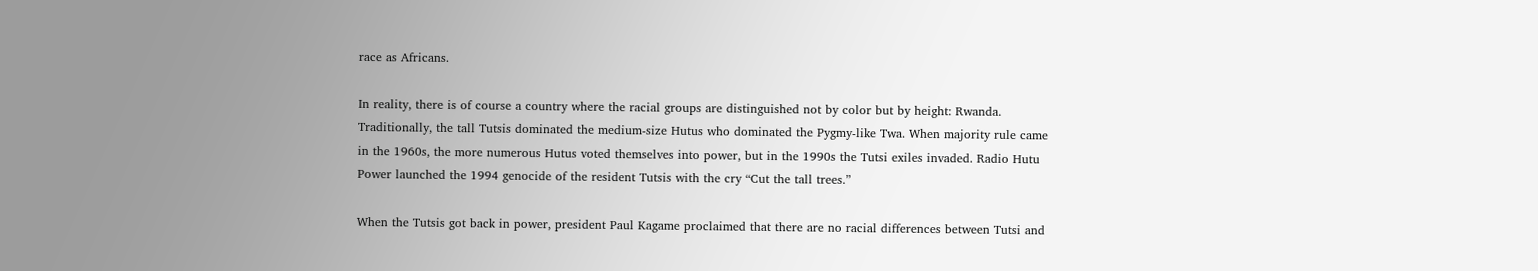race as Africans.

In reality, there is of course a country where the racial groups are distinguished not by color but by height: Rwanda. Traditionally, the tall Tutsis dominated the medium-size Hutus who dominated the Pygmy-like Twa. When majority rule came in the 1960s, the more numerous Hutus voted themselves into power, but in the 1990s the Tutsi exiles invaded. Radio Hutu Power launched the 1994 genocide of the resident Tutsis with the cry “Cut the tall trees.”

When the Tutsis got back in power, president Paul Kagame proclaimed that there are no racial differences between Tutsi and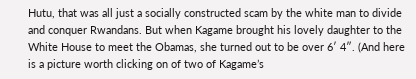Hutu, that was all just a socially constructed scam by the white man to divide and conquer Rwandans. But when Kagame brought his lovely daughter to the White House to meet the Obamas, she turned out to be over 6′ 4″. (And here is a picture worth clicking on of two of Kagame’s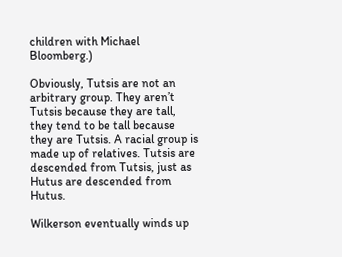children with Michael Bloomberg.)

Obviously, Tutsis are not an arbitrary group. They aren’t Tutsis because they are tall, they tend to be tall because they are Tutsis. A racial group is made up of relatives. Tutsis are descended from Tutsis, just as Hutus are descended from Hutus.

Wilkerson eventually winds up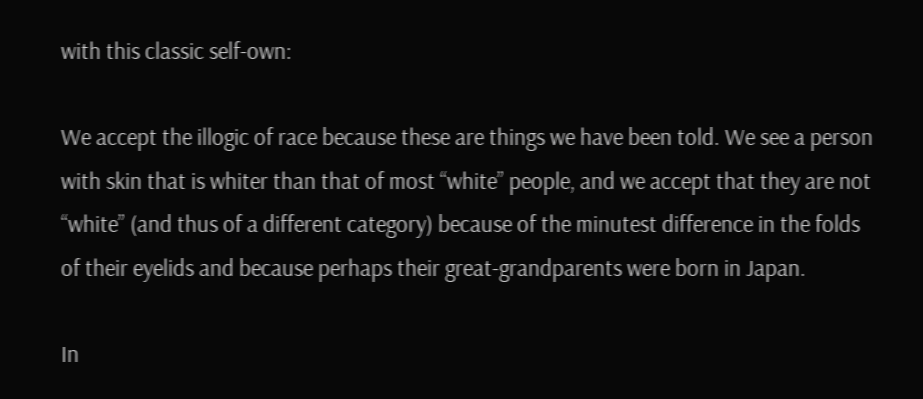with this classic self-own:

We accept the illogic of race because these are things we have been told. We see a person with skin that is whiter than that of most “white” people, and we accept that they are not “white” (and thus of a different category) because of the minutest difference in the folds of their eyelids and because perhaps their great-grandparents were born in Japan.

In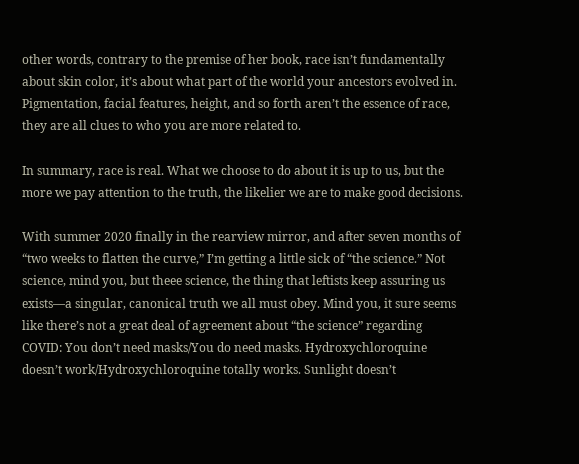other words, contrary to the premise of her book, race isn’t fundamentally about skin color, it’s about what part of the world your ancestors evolved in. Pigmentation, facial features, height, and so forth aren’t the essence of race, they are all clues to who you are more related to.

In summary, race is real. What we choose to do about it is up to us, but the more we pay attention to the truth, the likelier we are to make good decisions.

With summer 2020 finally in the rearview mirror, and after seven months of “two weeks to flatten the curve,” I’m getting a little sick of “the science.” Not science, mind you, but theee science, the thing that leftists keep assuring us exists—a singular, canonical truth we all must obey. Mind you, it sure seems like there’s not a great deal of agreement about “the science” regarding COVID: You don’t need masks/You do need masks. Hydroxychloroquine doesn’t work/Hydroxychloroquine totally works. Sunlight doesn’t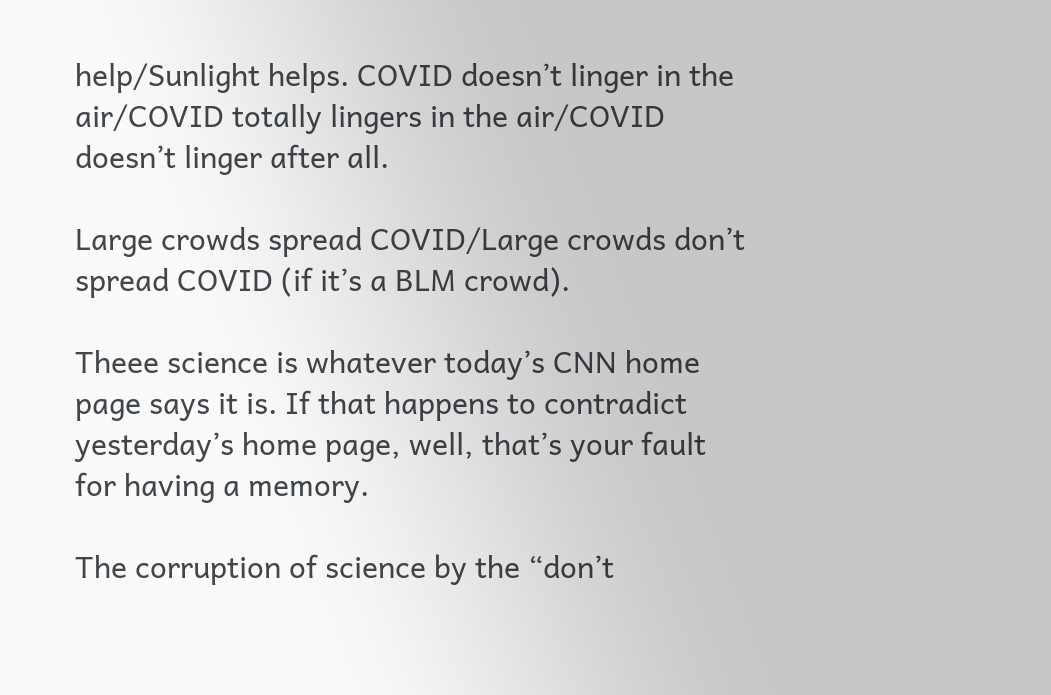help/Sunlight helps. COVID doesn’t linger in the air/COVID totally lingers in the air/COVID doesn’t linger after all.

Large crowds spread COVID/Large crowds don’t spread COVID (if it’s a BLM crowd).

Theee science is whatever today’s CNN home page says it is. If that happens to contradict yesterday’s home page, well, that’s your fault for having a memory.

The corruption of science by the “don’t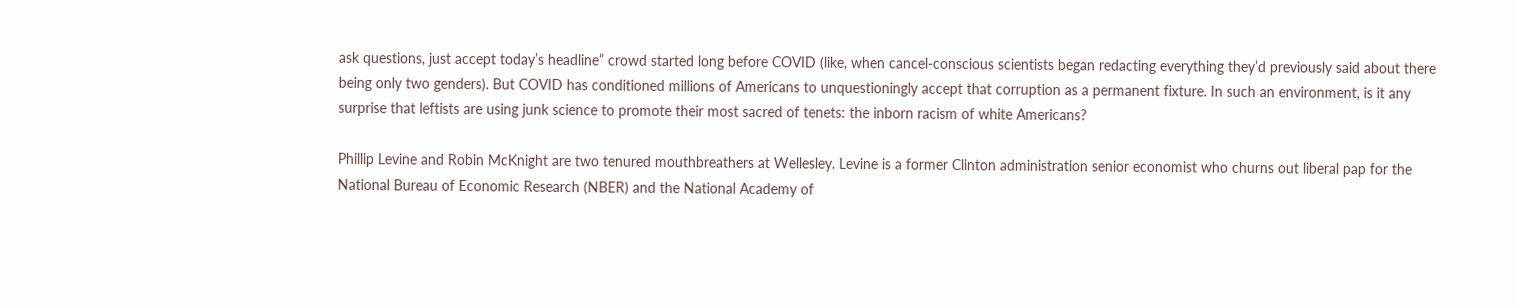ask questions, just accept today’s headline” crowd started long before COVID (like, when cancel-conscious scientists began redacting everything they’d previously said about there being only two genders). But COVID has conditioned millions of Americans to unquestioningly accept that corruption as a permanent fixture. In such an environment, is it any surprise that leftists are using junk science to promote their most sacred of tenets: the inborn racism of white Americans?

Phillip Levine and Robin McKnight are two tenured mouthbreathers at Wellesley. Levine is a former Clinton administration senior economist who churns out liberal pap for the National Bureau of Economic Research (NBER) and the National Academy of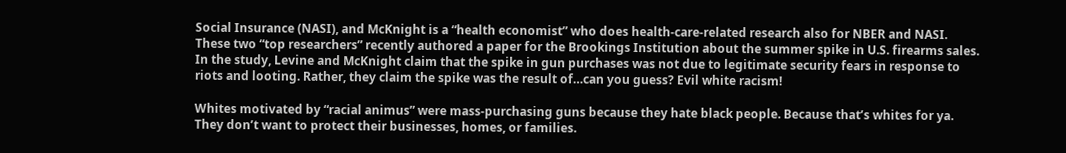Social Insurance (NASI), and McKnight is a “health economist” who does health-care-related research also for NBER and NASI. These two “top researchers” recently authored a paper for the Brookings Institution about the summer spike in U.S. firearms sales. In the study, Levine and McKnight claim that the spike in gun purchases was not due to legitimate security fears in response to riots and looting. Rather, they claim the spike was the result of…can you guess? Evil white racism!

Whites motivated by “racial animus” were mass-purchasing guns because they hate black people. Because that’s whites for ya. They don’t want to protect their businesses, homes, or families.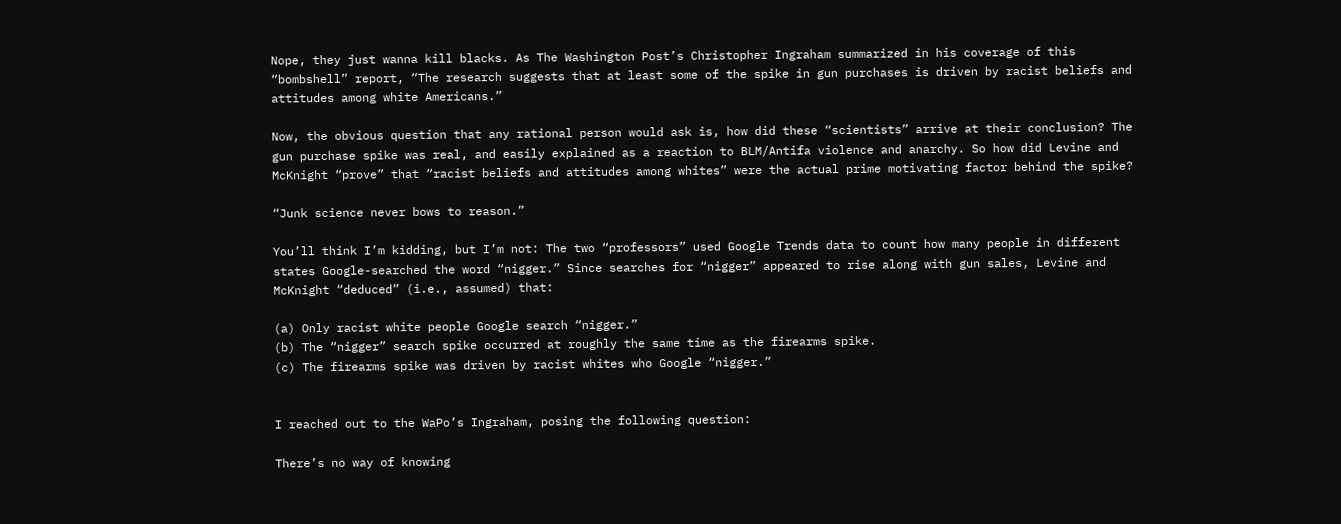Nope, they just wanna kill blacks. As The Washington Post’s Christopher Ingraham summarized in his coverage of this “bombshell” report, “The research suggests that at least some of the spike in gun purchases is driven by racist beliefs and attitudes among white Americans.”

Now, the obvious question that any rational person would ask is, how did these “scientists” arrive at their conclusion? The gun purchase spike was real, and easily explained as a reaction to BLM/Antifa violence and anarchy. So how did Levine and McKnight “prove” that “racist beliefs and attitudes among whites” were the actual prime motivating factor behind the spike?

“Junk science never bows to reason.”

You’ll think I’m kidding, but I’m not: The two “professors” used Google Trends data to count how many people in different states Google-searched the word “nigger.” Since searches for “nigger” appeared to rise along with gun sales, Levine and McKnight “deduced” (i.e., assumed) that:

(a) Only racist white people Google search “nigger.”
(b) The “nigger” search spike occurred at roughly the same time as the firearms spike.
(c) The firearms spike was driven by racist whites who Google “nigger.”


I reached out to the WaPo’s Ingraham, posing the following question:

There’s no way of knowing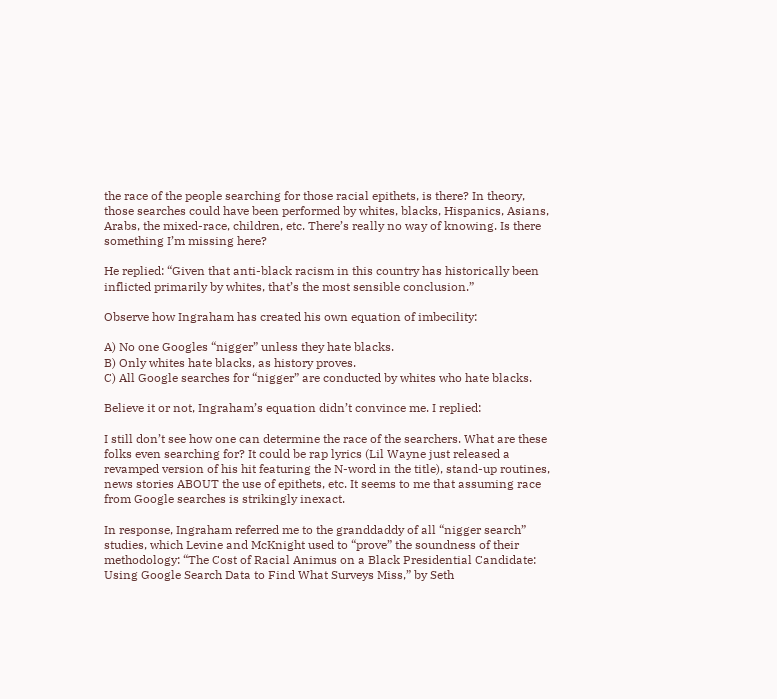the race of the people searching for those racial epithets, is there? In theory, those searches could have been performed by whites, blacks, Hispanics, Asians, Arabs, the mixed-race, children, etc. There’s really no way of knowing. Is there something I’m missing here?

He replied: “Given that anti-black racism in this country has historically been inflicted primarily by whites, that’s the most sensible conclusion.”

Observe how Ingraham has created his own equation of imbecility:

A) No one Googles “nigger” unless they hate blacks.
B) Only whites hate blacks, as history proves.
C) All Google searches for “nigger” are conducted by whites who hate blacks.

Believe it or not, Ingraham’s equation didn’t convince me. I replied:

I still don’t see how one can determine the race of the searchers. What are these folks even searching for? It could be rap lyrics (Lil Wayne just released a revamped version of his hit featuring the N-word in the title), stand-up routines, news stories ABOUT the use of epithets, etc. It seems to me that assuming race from Google searches is strikingly inexact.

In response, Ingraham referred me to the granddaddy of all “nigger search” studies, which Levine and McKnight used to “prove” the soundness of their methodology: “The Cost of Racial Animus on a Black Presidential Candidate: Using Google Search Data to Find What Surveys Miss,” by Seth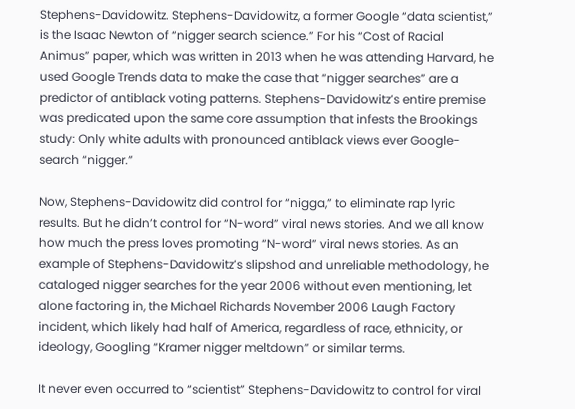Stephens-Davidowitz. Stephens-Davidowitz, a former Google “data scientist,” is the Isaac Newton of “nigger search science.” For his “Cost of Racial Animus” paper, which was written in 2013 when he was attending Harvard, he used Google Trends data to make the case that “nigger searches” are a predictor of antiblack voting patterns. Stephens-Davidowitz’s entire premise was predicated upon the same core assumption that infests the Brookings study: Only white adults with pronounced antiblack views ever Google-search “nigger.”

Now, Stephens-Davidowitz did control for “nigga,” to eliminate rap lyric results. But he didn’t control for “N-word” viral news stories. And we all know how much the press loves promoting “N-word” viral news stories. As an example of Stephens-Davidowitz’s slipshod and unreliable methodology, he cataloged nigger searches for the year 2006 without even mentioning, let alone factoring in, the Michael Richards November 2006 Laugh Factory incident, which likely had half of America, regardless of race, ethnicity, or ideology, Googling “Kramer nigger meltdown” or similar terms.

It never even occurred to “scientist” Stephens-Davidowitz to control for viral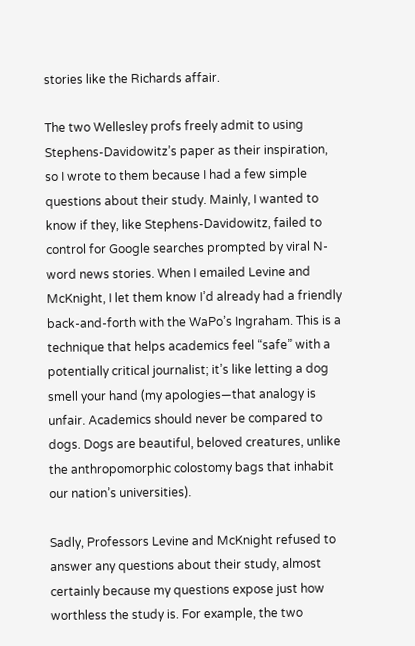stories like the Richards affair.

The two Wellesley profs freely admit to using Stephens-Davidowitz’s paper as their inspiration, so I wrote to them because I had a few simple questions about their study. Mainly, I wanted to know if they, like Stephens-Davidowitz, failed to control for Google searches prompted by viral N-word news stories. When I emailed Levine and McKnight, I let them know I’d already had a friendly back-and-forth with the WaPo’s Ingraham. This is a technique that helps academics feel “safe” with a potentially critical journalist; it’s like letting a dog smell your hand (my apologies—that analogy is unfair. Academics should never be compared to dogs. Dogs are beautiful, beloved creatures, unlike the anthropomorphic colostomy bags that inhabit our nation’s universities).

Sadly, Professors Levine and McKnight refused to answer any questions about their study, almost certainly because my questions expose just how worthless the study is. For example, the two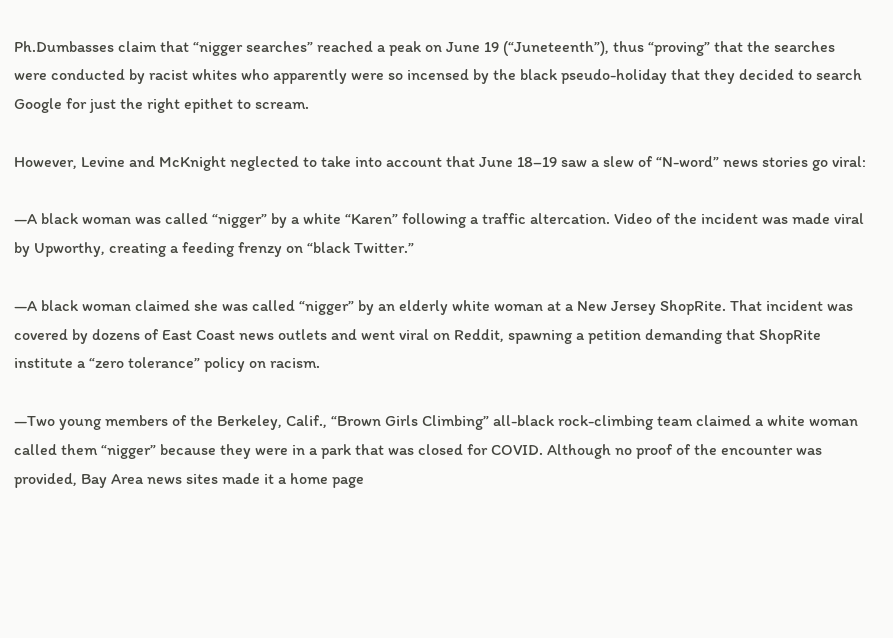Ph.Dumbasses claim that “nigger searches” reached a peak on June 19 (“Juneteenth”), thus “proving” that the searches were conducted by racist whites who apparently were so incensed by the black pseudo-holiday that they decided to search Google for just the right epithet to scream.

However, Levine and McKnight neglected to take into account that June 18–19 saw a slew of “N-word” news stories go viral:

—A black woman was called “nigger” by a white “Karen” following a traffic altercation. Video of the incident was made viral by Upworthy, creating a feeding frenzy on “black Twitter.”

—A black woman claimed she was called “nigger” by an elderly white woman at a New Jersey ShopRite. That incident was covered by dozens of East Coast news outlets and went viral on Reddit, spawning a petition demanding that ShopRite institute a “zero tolerance” policy on racism.

—Two young members of the Berkeley, Calif., “Brown Girls Climbing” all-black rock-climbing team claimed a white woman called them “nigger” because they were in a park that was closed for COVID. Although no proof of the encounter was provided, Bay Area news sites made it a home page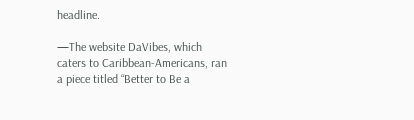headline.

—The website DaVibes, which caters to Caribbean-Americans, ran a piece titled “Better to Be a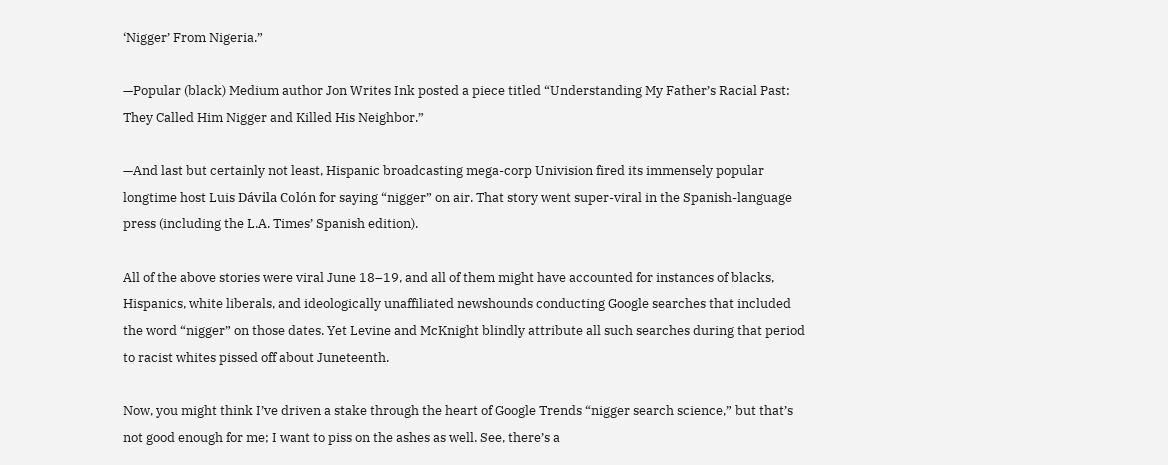‘Nigger’ From Nigeria.”

—Popular (black) Medium author Jon Writes Ink posted a piece titled “Understanding My Father’s Racial Past: They Called Him Nigger and Killed His Neighbor.”

—And last but certainly not least, Hispanic broadcasting mega-corp Univision fired its immensely popular longtime host Luis Dávila Colón for saying “nigger” on air. That story went super-viral in the Spanish-language press (including the L.A. Times’ Spanish edition).

All of the above stories were viral June 18–19, and all of them might have accounted for instances of blacks, Hispanics, white liberals, and ideologically unaffiliated newshounds conducting Google searches that included the word “nigger” on those dates. Yet Levine and McKnight blindly attribute all such searches during that period to racist whites pissed off about Juneteenth.

Now, you might think I’ve driven a stake through the heart of Google Trends “nigger search science,” but that’s not good enough for me; I want to piss on the ashes as well. See, there’s a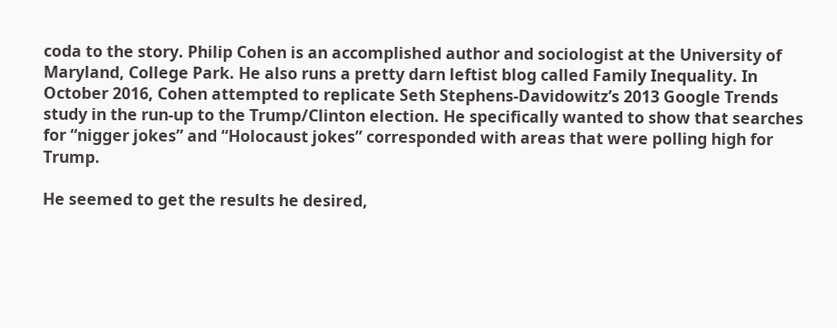coda to the story. Philip Cohen is an accomplished author and sociologist at the University of Maryland, College Park. He also runs a pretty darn leftist blog called Family Inequality. In October 2016, Cohen attempted to replicate Seth Stephens-Davidowitz’s 2013 Google Trends study in the run-up to the Trump/Clinton election. He specifically wanted to show that searches for “nigger jokes” and “Holocaust jokes” corresponded with areas that were polling high for Trump.

He seemed to get the results he desired,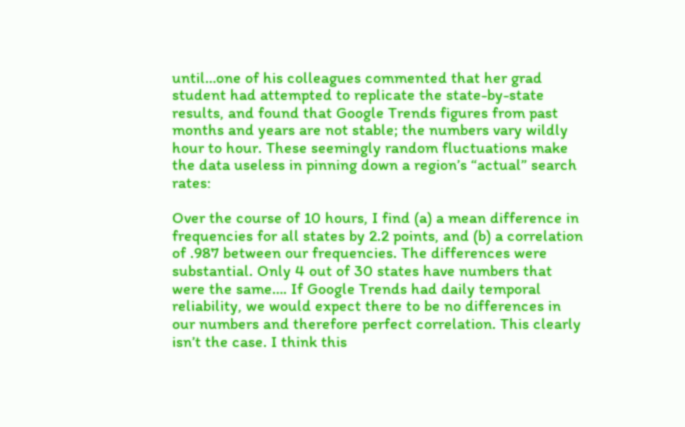until…one of his colleagues commented that her grad student had attempted to replicate the state-by-state results, and found that Google Trends figures from past months and years are not stable; the numbers vary wildly hour to hour. These seemingly random fluctuations make the data useless in pinning down a region’s “actual” search rates:

Over the course of 10 hours, I find (a) a mean difference in frequencies for all states by 2.2 points, and (b) a correlation of .987 between our frequencies. The differences were substantial. Only 4 out of 30 states have numbers that were the same…. If Google Trends had daily temporal reliability, we would expect there to be no differences in our numbers and therefore perfect correlation. This clearly isn’t the case. I think this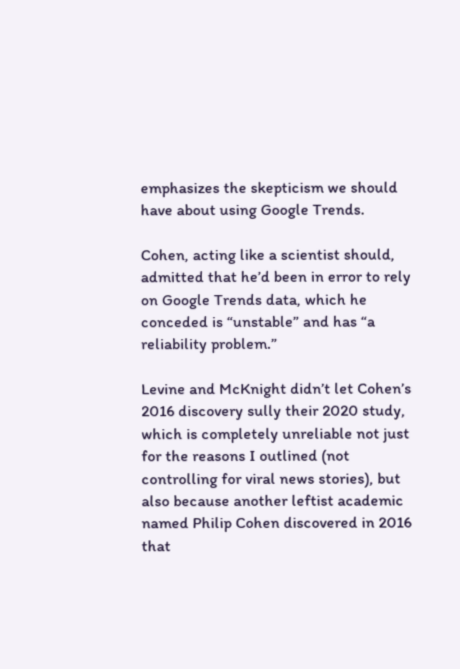emphasizes the skepticism we should have about using Google Trends.

Cohen, acting like a scientist should, admitted that he’d been in error to rely on Google Trends data, which he conceded is “unstable” and has “a reliability problem.”

Levine and McKnight didn’t let Cohen’s 2016 discovery sully their 2020 study, which is completely unreliable not just for the reasons I outlined (not controlling for viral news stories), but also because another leftist academic named Philip Cohen discovered in 2016 that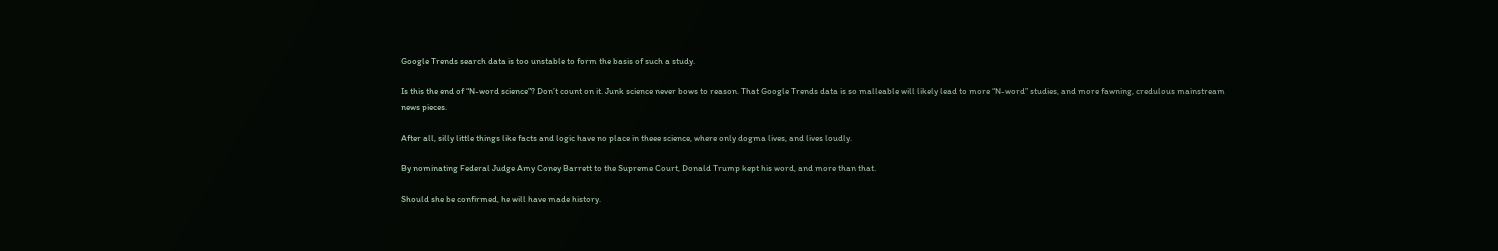Google Trends search data is too unstable to form the basis of such a study.

Is this the end of “N-word science”? Don’t count on it. Junk science never bows to reason. That Google Trends data is so malleable will likely lead to more “N-word” studies, and more fawning, credulous mainstream news pieces.

After all, silly little things like facts and logic have no place in theee science, where only dogma lives, and lives loudly.

By nominating Federal Judge Amy Coney Barrett to the Supreme Court, Donald Trump kept his word, and more than that.

Should she be confirmed, he will have made history.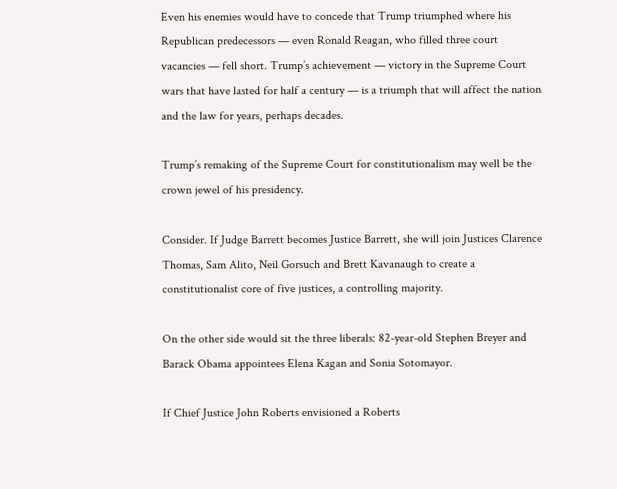Even his enemies would have to concede that Trump triumphed where his Republican predecessors — even Ronald Reagan, who filled three court vacancies — fell short. Trump’s achievement — victory in the Supreme Court wars that have lasted for half a century — is a triumph that will affect the nation and the law for years, perhaps decades.

Trump’s remaking of the Supreme Court for constitutionalism may well be the crown jewel of his presidency.

Consider. If Judge Barrett becomes Justice Barrett, she will join Justices Clarence Thomas, Sam Alito, Neil Gorsuch and Brett Kavanaugh to create a constitutionalist core of five justices, a controlling majority.

On the other side would sit the three liberals: 82-year-old Stephen Breyer and Barack Obama appointees Elena Kagan and Sonia Sotomayor.

If Chief Justice John Roberts envisioned a Roberts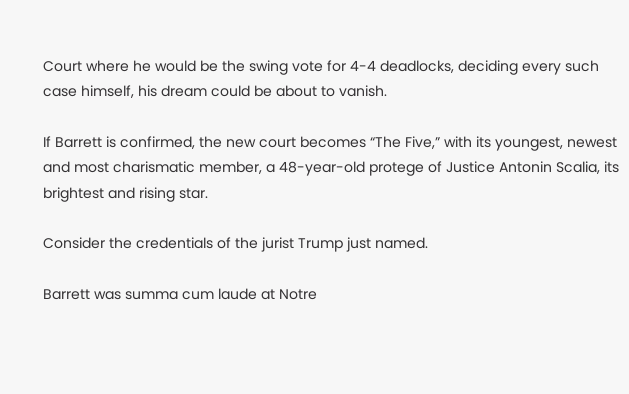Court where he would be the swing vote for 4-4 deadlocks, deciding every such case himself, his dream could be about to vanish.

If Barrett is confirmed, the new court becomes “The Five,” with its youngest, newest and most charismatic member, a 48-year-old protege of Justice Antonin Scalia, its brightest and rising star.

Consider the credentials of the jurist Trump just named.

Barrett was summa cum laude at Notre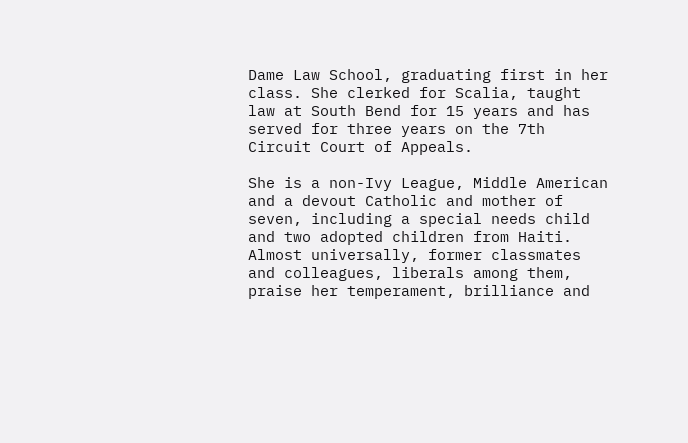Dame Law School, graduating first in her class. She clerked for Scalia, taught law at South Bend for 15 years and has served for three years on the 7th Circuit Court of Appeals.

She is a non-Ivy League, Middle American and a devout Catholic and mother of seven, including a special needs child and two adopted children from Haiti. Almost universally, former classmates and colleagues, liberals among them, praise her temperament, brilliance and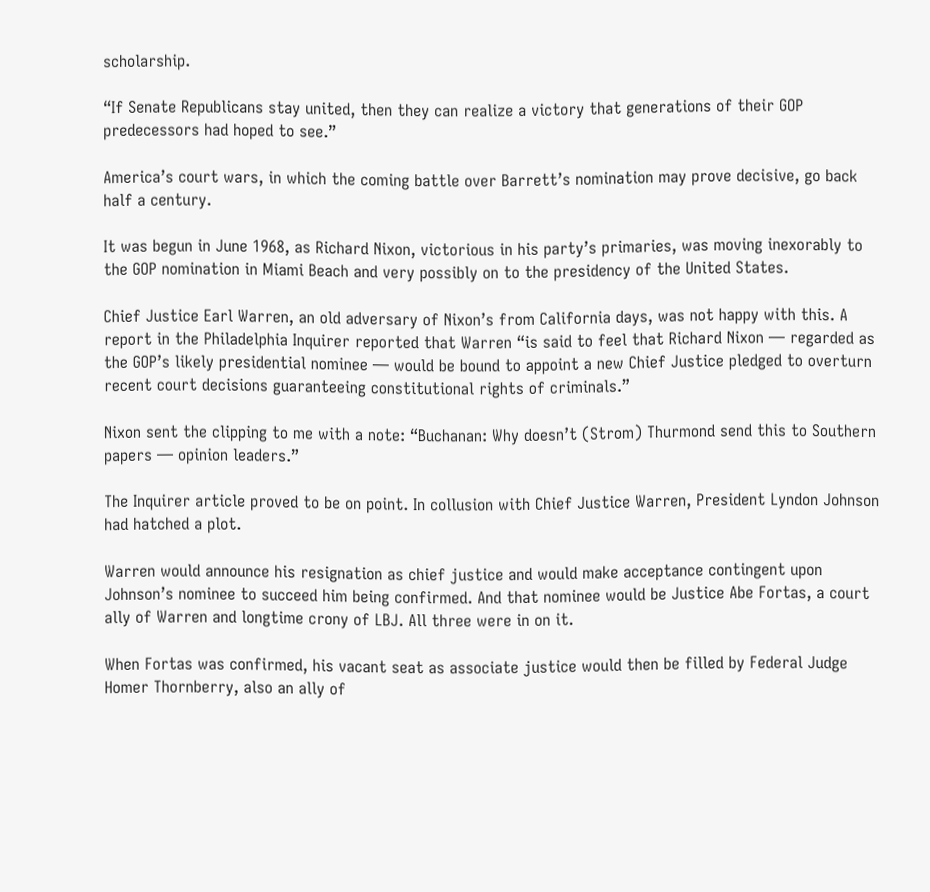scholarship.

“If Senate Republicans stay united, then they can realize a victory that generations of their GOP predecessors had hoped to see.”

America’s court wars, in which the coming battle over Barrett’s nomination may prove decisive, go back half a century.

It was begun in June 1968, as Richard Nixon, victorious in his party’s primaries, was moving inexorably to the GOP nomination in Miami Beach and very possibly on to the presidency of the United States.

Chief Justice Earl Warren, an old adversary of Nixon’s from California days, was not happy with this. A report in the Philadelphia Inquirer reported that Warren “is said to feel that Richard Nixon — regarded as the GOP’s likely presidential nominee — would be bound to appoint a new Chief Justice pledged to overturn recent court decisions guaranteeing constitutional rights of criminals.”

Nixon sent the clipping to me with a note: “Buchanan: Why doesn’t (Strom) Thurmond send this to Southern papers — opinion leaders.”

The Inquirer article proved to be on point. In collusion with Chief Justice Warren, President Lyndon Johnson had hatched a plot.

Warren would announce his resignation as chief justice and would make acceptance contingent upon Johnson’s nominee to succeed him being confirmed. And that nominee would be Justice Abe Fortas, a court ally of Warren and longtime crony of LBJ. All three were in on it.

When Fortas was confirmed, his vacant seat as associate justice would then be filled by Federal Judge Homer Thornberry, also an ally of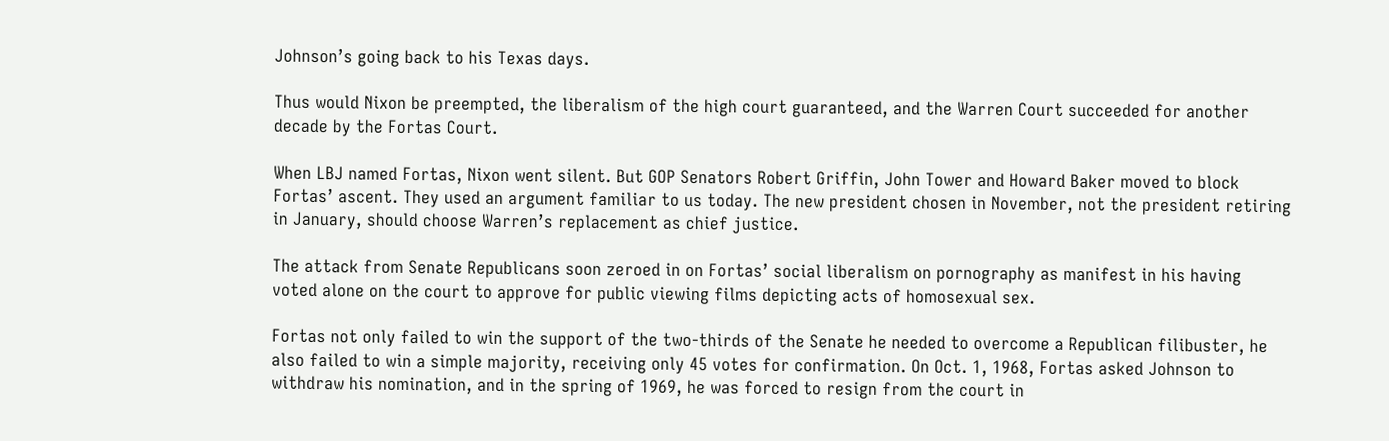Johnson’s going back to his Texas days.

Thus would Nixon be preempted, the liberalism of the high court guaranteed, and the Warren Court succeeded for another decade by the Fortas Court.

When LBJ named Fortas, Nixon went silent. But GOP Senators Robert Griffin, John Tower and Howard Baker moved to block Fortas’ ascent. They used an argument familiar to us today. The new president chosen in November, not the president retiring in January, should choose Warren’s replacement as chief justice.

The attack from Senate Republicans soon zeroed in on Fortas’ social liberalism on pornography as manifest in his having voted alone on the court to approve for public viewing films depicting acts of homosexual sex.

Fortas not only failed to win the support of the two-thirds of the Senate he needed to overcome a Republican filibuster, he also failed to win a simple majority, receiving only 45 votes for confirmation. On Oct. 1, 1968, Fortas asked Johnson to withdraw his nomination, and in the spring of 1969, he was forced to resign from the court in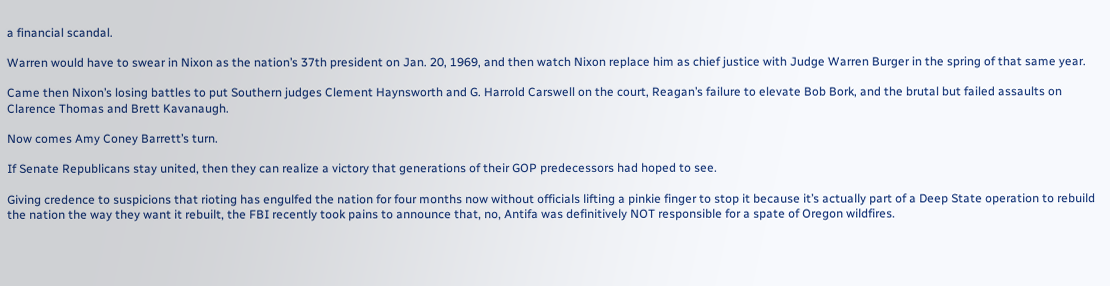a financial scandal.

Warren would have to swear in Nixon as the nation’s 37th president on Jan. 20, 1969, and then watch Nixon replace him as chief justice with Judge Warren Burger in the spring of that same year.

Came then Nixon’s losing battles to put Southern judges Clement Haynsworth and G. Harrold Carswell on the court, Reagan’s failure to elevate Bob Bork, and the brutal but failed assaults on Clarence Thomas and Brett Kavanaugh.

Now comes Amy Coney Barrett’s turn.

If Senate Republicans stay united, then they can realize a victory that generations of their GOP predecessors had hoped to see.

Giving credence to suspicions that rioting has engulfed the nation for four months now without officials lifting a pinkie finger to stop it because it’s actually part of a Deep State operation to rebuild the nation the way they want it rebuilt, the FBI recently took pains to announce that, no, Antifa was definitively NOT responsible for a spate of Oregon wildfires.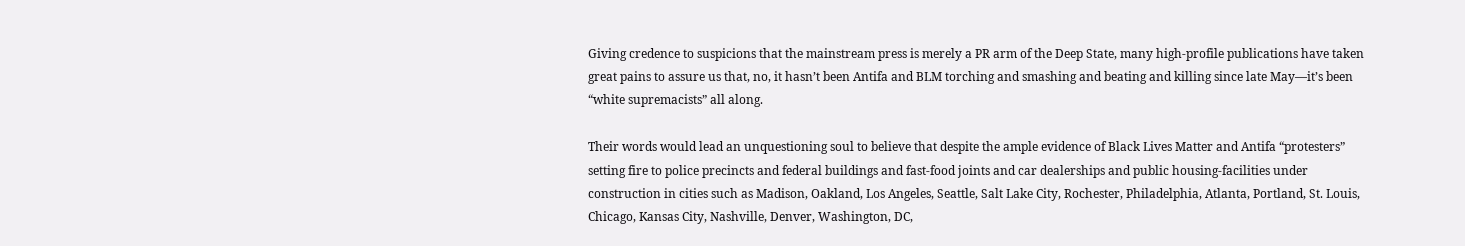Giving credence to suspicions that the mainstream press is merely a PR arm of the Deep State, many high-profile publications have taken great pains to assure us that, no, it hasn’t been Antifa and BLM torching and smashing and beating and killing since late May—it’s been “white supremacists” all along.

Their words would lead an unquestioning soul to believe that despite the ample evidence of Black Lives Matter and Antifa “protesters” setting fire to police precincts and federal buildings and fast-food joints and car dealerships and public housing-facilities under construction in cities such as Madison, Oakland, Los Angeles, Seattle, Salt Lake City, Rochester, Philadelphia, Atlanta, Portland, St. Louis, Chicago, Kansas City, Nashville, Denver, Washington, DC,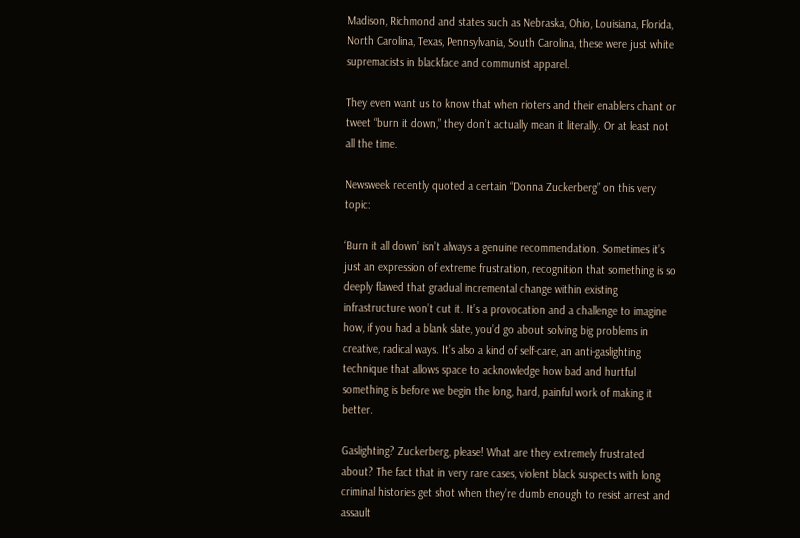Madison, Richmond and states such as Nebraska, Ohio, Louisiana, Florida, North Carolina, Texas, Pennsylvania, South Carolina, these were just white supremacists in blackface and communist apparel.

They even want us to know that when rioters and their enablers chant or tweet “burn it down,” they don’t actually mean it literally. Or at least not all the time.

Newsweek recently quoted a certain “Donna Zuckerberg” on this very topic:

‘Burn it all down’ isn’t always a genuine recommendation. Sometimes it’s just an expression of extreme frustration, recognition that something is so deeply flawed that gradual incremental change within existing infrastructure won’t cut it. It’s a provocation and a challenge to imagine how, if you had a blank slate, you’d go about solving big problems in creative, radical ways. It’s also a kind of self-care, an anti-gaslighting technique that allows space to acknowledge how bad and hurtful something is before we begin the long, hard, painful work of making it better.

Gaslighting? Zuckerberg, please! What are they extremely frustrated about? The fact that in very rare cases, violent black suspects with long criminal histories get shot when they’re dumb enough to resist arrest and assault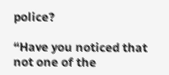police?

“Have you noticed that not one of the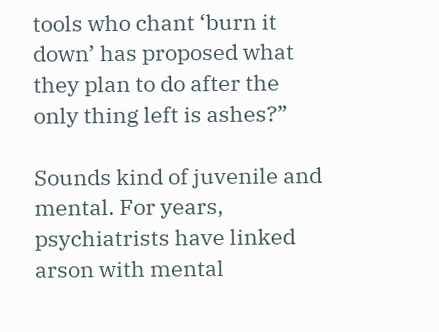tools who chant ‘burn it down’ has proposed what they plan to do after the only thing left is ashes?”

Sounds kind of juvenile and mental. For years, psychiatrists have linked arson with mental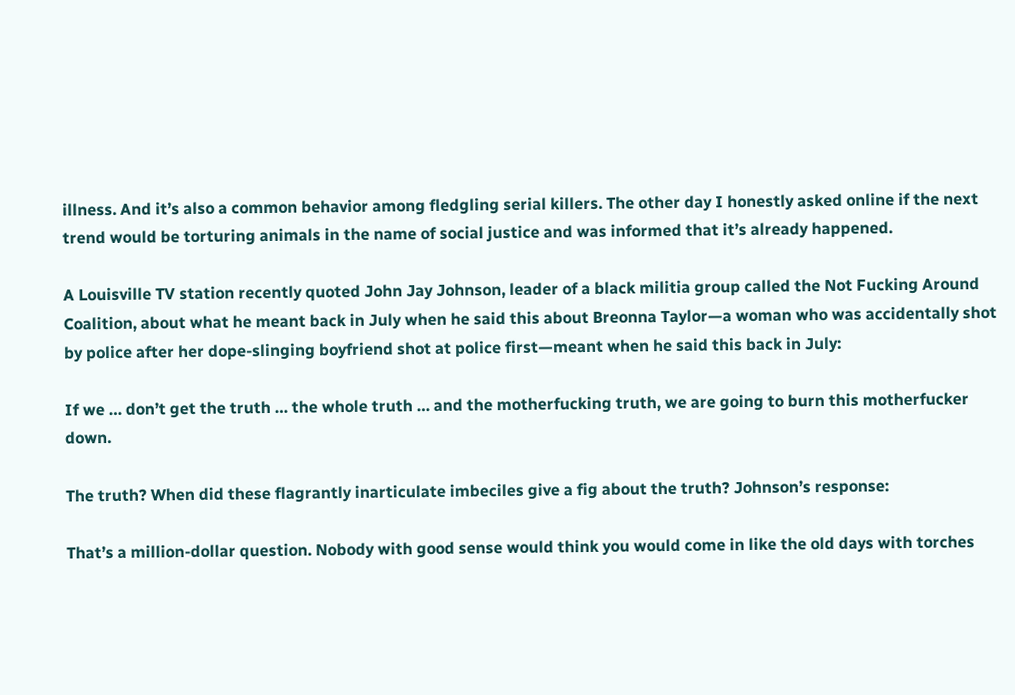illness. And it’s also a common behavior among fledgling serial killers. The other day I honestly asked online if the next trend would be torturing animals in the name of social justice and was informed that it’s already happened.

A Louisville TV station recently quoted John Jay Johnson, leader of a black militia group called the Not Fucking Around Coalition, about what he meant back in July when he said this about Breonna Taylor—a woman who was accidentally shot by police after her dope-slinging boyfriend shot at police first—meant when he said this back in July:

If we … don’t get the truth … the whole truth … and the motherfucking truth, we are going to burn this motherfucker down.

The truth? When did these flagrantly inarticulate imbeciles give a fig about the truth? Johnson’s response:

That’s a million-dollar question. Nobody with good sense would think you would come in like the old days with torches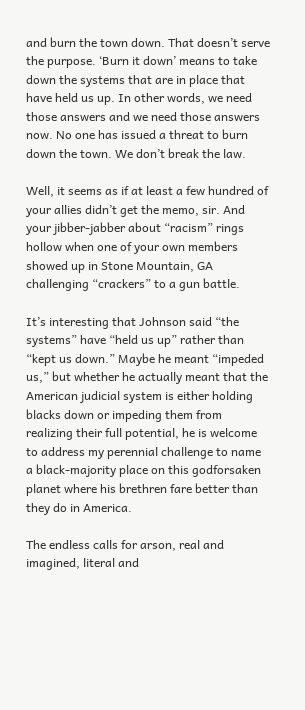and burn the town down. That doesn’t serve the purpose. ‘Burn it down’ means to take down the systems that are in place that have held us up. In other words, we need those answers and we need those answers now. No one has issued a threat to burn down the town. We don’t break the law.

Well, it seems as if at least a few hundred of your allies didn’t get the memo, sir. And your jibber-jabber about “racism” rings hollow when one of your own members showed up in Stone Mountain, GA challenging “crackers” to a gun battle.

It’s interesting that Johnson said “the systems” have “held us up” rather than “kept us down.” Maybe he meant “impeded us,” but whether he actually meant that the American judicial system is either holding blacks down or impeding them from realizing their full potential, he is welcome to address my perennial challenge to name a black-majority place on this godforsaken planet where his brethren fare better than they do in America.

The endless calls for arson, real and imagined, literal and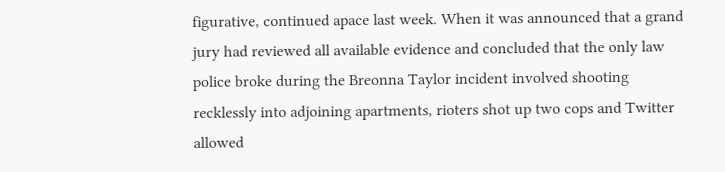figurative, continued apace last week. When it was announced that a grand jury had reviewed all available evidence and concluded that the only law police broke during the Breonna Taylor incident involved shooting recklessly into adjoining apartments, rioters shot up two cops and Twitter allowed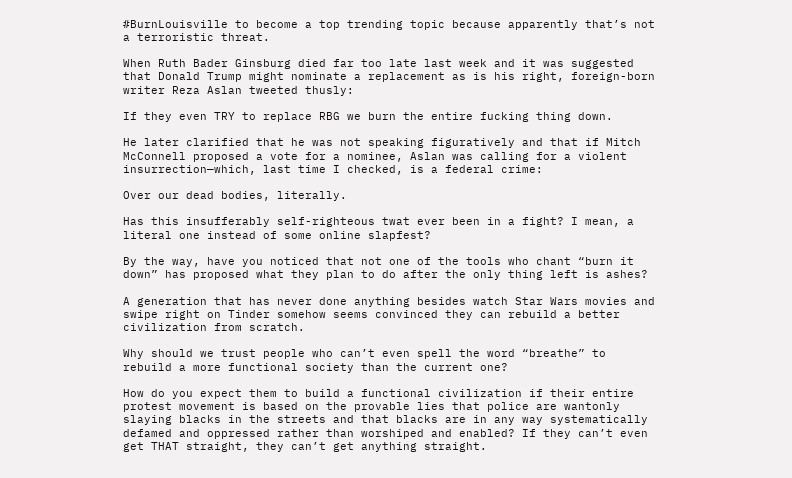#BurnLouisville to become a top trending topic because apparently that’s not a terroristic threat.

When Ruth Bader Ginsburg died far too late last week and it was suggested that Donald Trump might nominate a replacement as is his right, foreign-born writer Reza Aslan tweeted thusly:

If they even TRY to replace RBG we burn the entire fucking thing down.

He later clarified that he was not speaking figuratively and that if Mitch McConnell proposed a vote for a nominee, Aslan was calling for a violent insurrection—which, last time I checked, is a federal crime:

Over our dead bodies, literally.

Has this insufferably self-righteous twat ever been in a fight? I mean, a literal one instead of some online slapfest?

By the way, have you noticed that not one of the tools who chant “burn it down” has proposed what they plan to do after the only thing left is ashes?

A generation that has never done anything besides watch Star Wars movies and swipe right on Tinder somehow seems convinced they can rebuild a better civilization from scratch.

Why should we trust people who can’t even spell the word “breathe” to rebuild a more functional society than the current one?

How do you expect them to build a functional civilization if their entire protest movement is based on the provable lies that police are wantonly slaying blacks in the streets and that blacks are in any way systematically defamed and oppressed rather than worshiped and enabled? If they can’t even get THAT straight, they can’t get anything straight.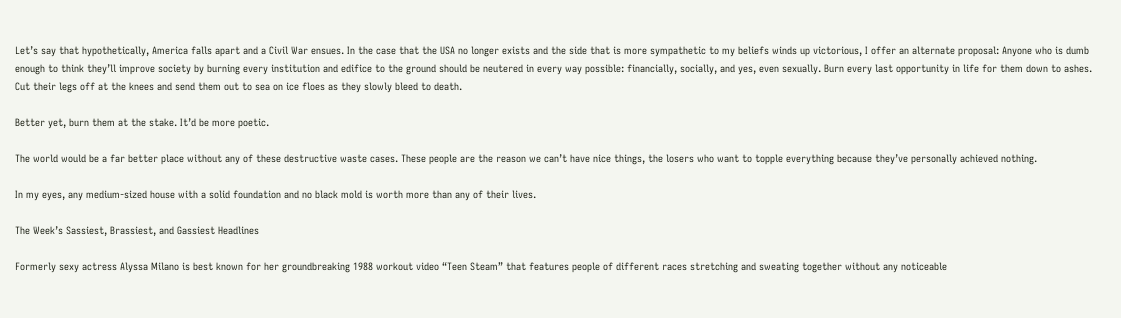Let’s say that hypothetically, America falls apart and a Civil War ensues. In the case that the USA no longer exists and the side that is more sympathetic to my beliefs winds up victorious, I offer an alternate proposal: Anyone who is dumb enough to think they’ll improve society by burning every institution and edifice to the ground should be neutered in every way possible: financially, socially, and yes, even sexually. Burn every last opportunity in life for them down to ashes. Cut their legs off at the knees and send them out to sea on ice floes as they slowly bleed to death.

Better yet, burn them at the stake. It’d be more poetic.

The world would be a far better place without any of these destructive waste cases. These people are the reason we can’t have nice things, the losers who want to topple everything because they’ve personally achieved nothing.

In my eyes, any medium-sized house with a solid foundation and no black mold is worth more than any of their lives.

The Week’s Sassiest, Brassiest, and Gassiest Headlines

Formerly sexy actress Alyssa Milano is best known for her groundbreaking 1988 workout video “Teen Steam” that features people of different races stretching and sweating together without any noticeable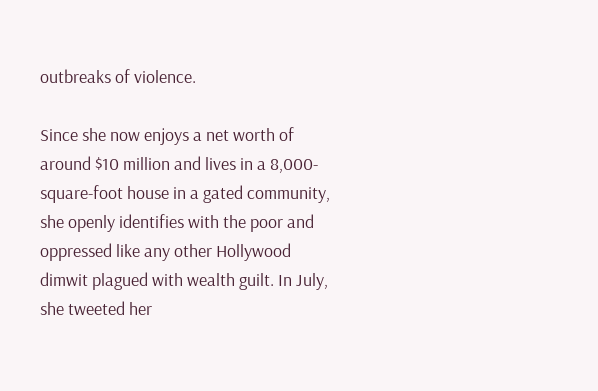outbreaks of violence.

Since she now enjoys a net worth of around $10 million and lives in a 8,000-square-foot house in a gated community, she openly identifies with the poor and oppressed like any other Hollywood dimwit plagued with wealth guilt. In July, she tweeted her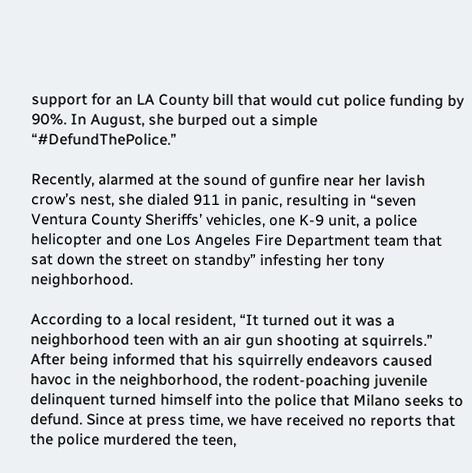support for an LA County bill that would cut police funding by 90%. In August, she burped out a simple “#DefundThePolice.”

Recently, alarmed at the sound of gunfire near her lavish crow’s nest, she dialed 911 in panic, resulting in “seven Ventura County Sheriffs’ vehicles, one K-9 unit, a police helicopter and one Los Angeles Fire Department team that sat down the street on standby” infesting her tony neighborhood.

According to a local resident, “It turned out it was a neighborhood teen with an air gun shooting at squirrels.” After being informed that his squirrelly endeavors caused havoc in the neighborhood, the rodent-poaching juvenile delinquent turned himself into the police that Milano seeks to defund. Since at press time, we have received no reports that the police murdered the teen,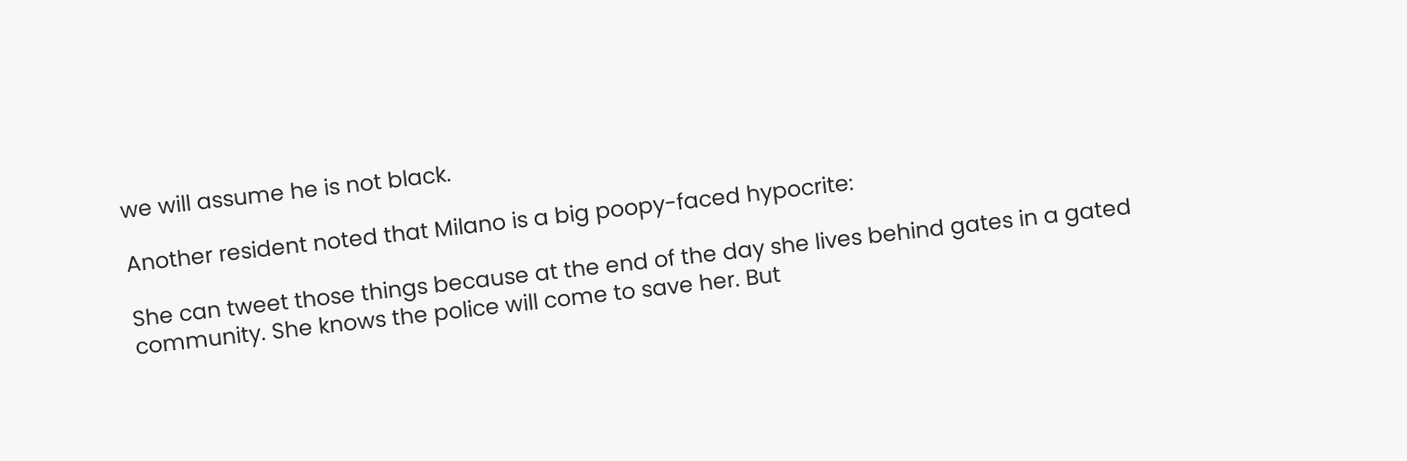we will assume he is not black.

Another resident noted that Milano is a big poopy-faced hypocrite:

She can tweet those things because at the end of the day she lives behind gates in a gated community. She knows the police will come to save her. But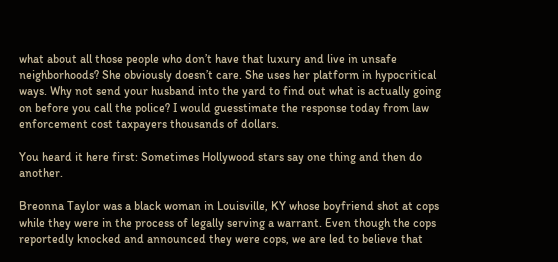what about all those people who don’t have that luxury and live in unsafe neighborhoods? She obviously doesn’t care. She uses her platform in hypocritical ways. Why not send your husband into the yard to find out what is actually going on before you call the police? I would guesstimate the response today from law enforcement cost taxpayers thousands of dollars.

You heard it here first: Sometimes Hollywood stars say one thing and then do another.

Breonna Taylor was a black woman in Louisville, KY whose boyfriend shot at cops while they were in the process of legally serving a warrant. Even though the cops reportedly knocked and announced they were cops, we are led to believe that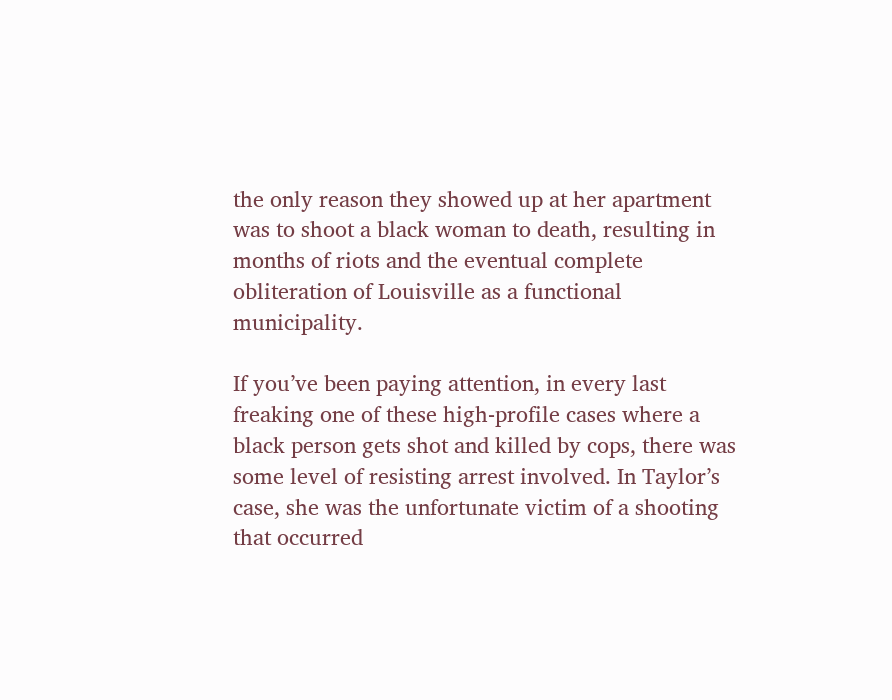the only reason they showed up at her apartment was to shoot a black woman to death, resulting in months of riots and the eventual complete obliteration of Louisville as a functional municipality.

If you’ve been paying attention, in every last freaking one of these high-profile cases where a black person gets shot and killed by cops, there was some level of resisting arrest involved. In Taylor’s case, she was the unfortunate victim of a shooting that occurred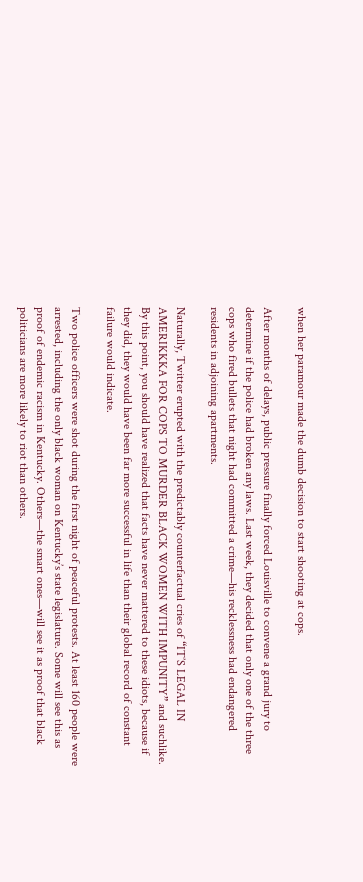when her paramour made the dumb decision to start shooting at cops.

After months of delays, public pressure finally forced Louisville to convene a grand jury to determine if the police had broken any laws. Last week, they decided that only one of the three cops who fired bullets that night had committed a crime—his recklessness had endangered residents in adjoining apartments.

Naturally, Twitter erupted with the predictably counterfactual cries of “IT’S LEGAL IN AMERIKKKA FOR COPS TO MURDER BLACK WOMEN WITH IMPUNITY” and suchlike. By this point, you should have realized that facts have never mattered to these idiots, because if they did, they would have been far more successful in life than their global record of constant failure would indicate.

Two police officers were shot during the first night of peaceful protests. At least 160 people were arrested, including the only black woman on Kentucky’s state legislature. Some will see this as proof of endemic racism in Kentucky. Others—the smart ones—will see it as proof that black politicians are more likely to riot than others.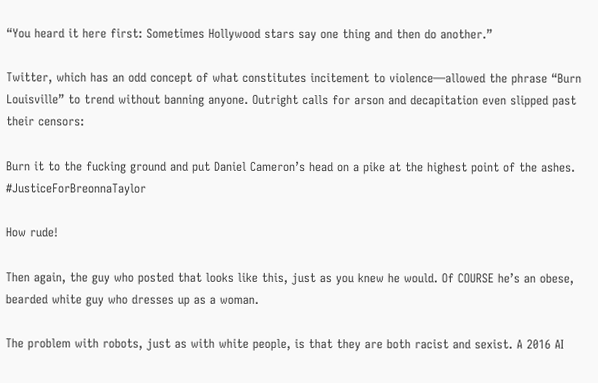“You heard it here first: Sometimes Hollywood stars say one thing and then do another.”

Twitter, which has an odd concept of what constitutes incitement to violence—allowed the phrase “Burn Louisville” to trend without banning anyone. Outright calls for arson and decapitation even slipped past their censors:

Burn it to the fucking ground and put Daniel Cameron’s head on a pike at the highest point of the ashes. #JusticeForBreonnaTaylor

How rude!

Then again, the guy who posted that looks like this, just as you knew he would. Of COURSE he’s an obese, bearded white guy who dresses up as a woman.

The problem with robots, just as with white people, is that they are both racist and sexist. A 2016 AI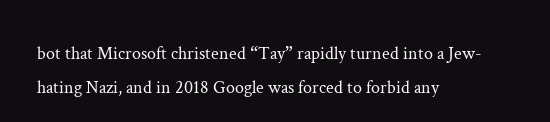bot that Microsoft christened “Tay” rapidly turned into a Jew-hating Nazi, and in 2018 Google was forced to forbid any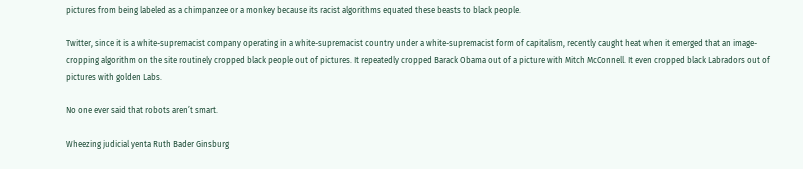pictures from being labeled as a chimpanzee or a monkey because its racist algorithms equated these beasts to black people.

Twitter, since it is a white-supremacist company operating in a white-supremacist country under a white-supremacist form of capitalism, recently caught heat when it emerged that an image-cropping algorithm on the site routinely cropped black people out of pictures. It repeatedly cropped Barack Obama out of a picture with Mitch McConnell. It even cropped black Labradors out of pictures with golden Labs.

No one ever said that robots aren’t smart.

Wheezing judicial yenta Ruth Bader Ginsburg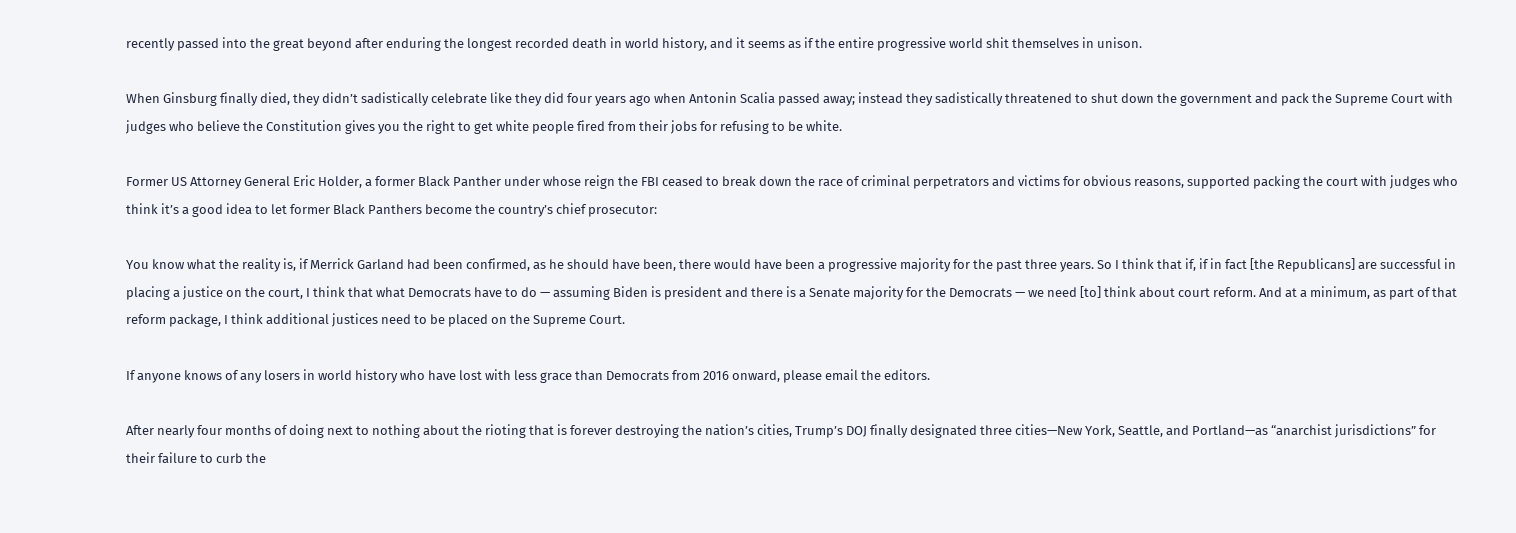recently passed into the great beyond after enduring the longest recorded death in world history, and it seems as if the entire progressive world shit themselves in unison.

When Ginsburg finally died, they didn’t sadistically celebrate like they did four years ago when Antonin Scalia passed away; instead they sadistically threatened to shut down the government and pack the Supreme Court with judges who believe the Constitution gives you the right to get white people fired from their jobs for refusing to be white.

Former US Attorney General Eric Holder, a former Black Panther under whose reign the FBI ceased to break down the race of criminal perpetrators and victims for obvious reasons, supported packing the court with judges who think it’s a good idea to let former Black Panthers become the country’s chief prosecutor:

You know what the reality is, if Merrick Garland had been confirmed, as he should have been, there would have been a progressive majority for the past three years. So I think that if, if in fact [the Republicans] are successful in placing a justice on the court, I think that what Democrats have to do — assuming Biden is president and there is a Senate majority for the Democrats — we need [to] think about court reform. And at a minimum, as part of that reform package, I think additional justices need to be placed on the Supreme Court.

If anyone knows of any losers in world history who have lost with less grace than Democrats from 2016 onward, please email the editors.

After nearly four months of doing next to nothing about the rioting that is forever destroying the nation’s cities, Trump’s DOJ finally designated three cities—New York, Seattle, and Portland—as “anarchist jurisdictions” for their failure to curb the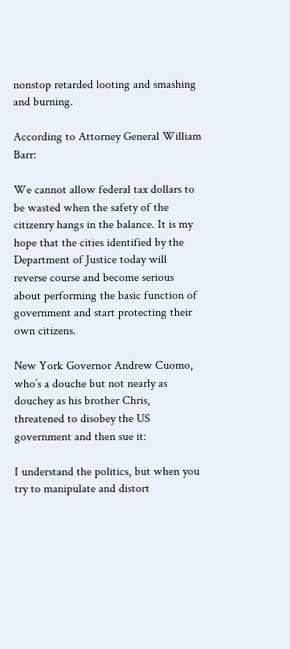nonstop retarded looting and smashing and burning.

According to Attorney General William Barr:

We cannot allow federal tax dollars to be wasted when the safety of the citizenry hangs in the balance. It is my hope that the cities identified by the Department of Justice today will reverse course and become serious about performing the basic function of government and start protecting their own citizens.

New York Governor Andrew Cuomo, who’s a douche but not nearly as douchey as his brother Chris, threatened to disobey the US government and then sue it:

I understand the politics, but when you try to manipulate and distort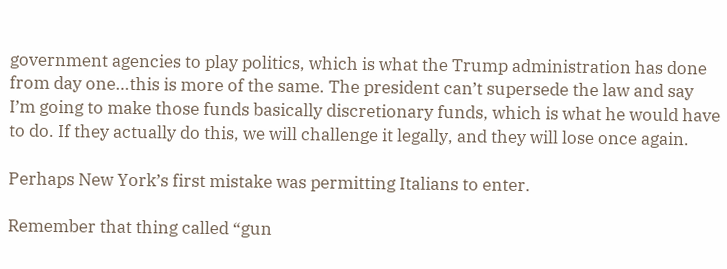government agencies to play politics, which is what the Trump administration has done from day one…this is more of the same. The president can’t supersede the law and say I’m going to make those funds basically discretionary funds, which is what he would have to do. If they actually do this, we will challenge it legally, and they will lose once again.

Perhaps New York’s first mistake was permitting Italians to enter.

Remember that thing called “gun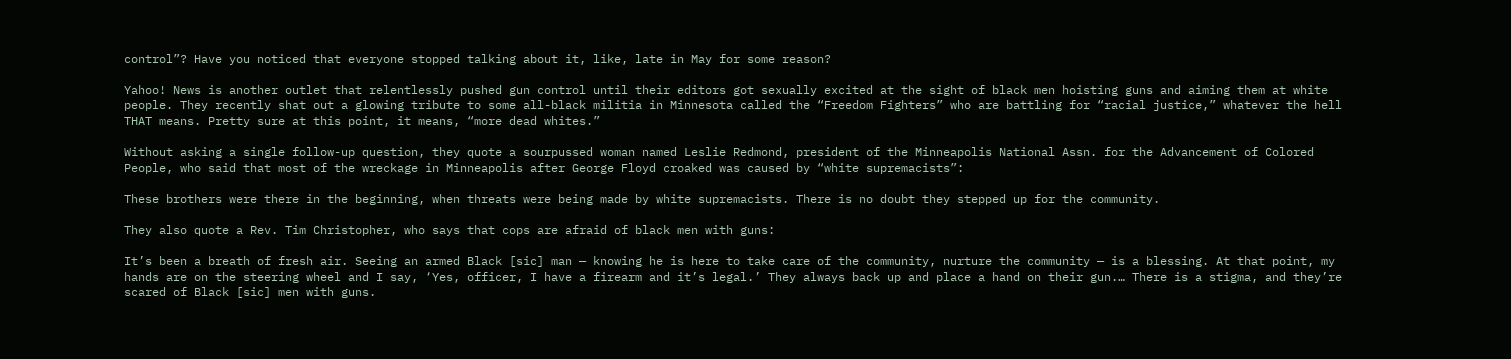control”? Have you noticed that everyone stopped talking about it, like, late in May for some reason?

Yahoo! News is another outlet that relentlessly pushed gun control until their editors got sexually excited at the sight of black men hoisting guns and aiming them at white people. They recently shat out a glowing tribute to some all-black militia in Minnesota called the “Freedom Fighters” who are battling for “racial justice,” whatever the hell THAT means. Pretty sure at this point, it means, “more dead whites.”

Without asking a single follow-up question, they quote a sourpussed woman named Leslie Redmond, president of the Minneapolis National Assn. for the Advancement of Colored People, who said that most of the wreckage in Minneapolis after George Floyd croaked was caused by “white supremacists”:

These brothers were there in the beginning, when threats were being made by white supremacists. There is no doubt they stepped up for the community.

They also quote a Rev. Tim Christopher, who says that cops are afraid of black men with guns:

It’s been a breath of fresh air. Seeing an armed Black [sic] man — knowing he is here to take care of the community, nurture the community — is a blessing. At that point, my hands are on the steering wheel and I say, ‘Yes, officer, I have a firearm and it’s legal.’ They always back up and place a hand on their gun.… There is a stigma, and they’re scared of Black [sic] men with guns.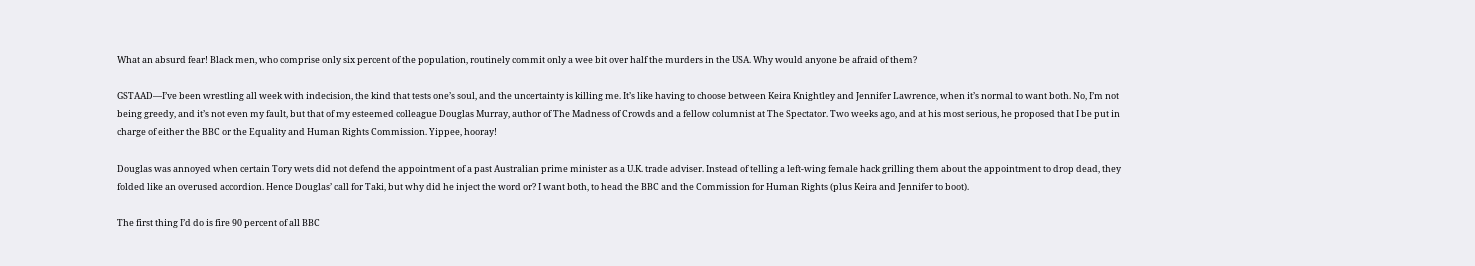What an absurd fear! Black men, who comprise only six percent of the population, routinely commit only a wee bit over half the murders in the USA. Why would anyone be afraid of them?

GSTAAD—I’ve been wrestling all week with indecision, the kind that tests one’s soul, and the uncertainty is killing me. It’s like having to choose between Keira Knightley and Jennifer Lawrence, when it’s normal to want both. No, I’m not being greedy, and it’s not even my fault, but that of my esteemed colleague Douglas Murray, author of The Madness of Crowds and a fellow columnist at The Spectator. Two weeks ago, and at his most serious, he proposed that I be put in charge of either the BBC or the Equality and Human Rights Commission. Yippee, hooray!

Douglas was annoyed when certain Tory wets did not defend the appointment of a past Australian prime minister as a U.K. trade adviser. Instead of telling a left-wing female hack grilling them about the appointment to drop dead, they folded like an overused accordion. Hence Douglas’ call for Taki, but why did he inject the word or? I want both, to head the BBC and the Commission for Human Rights (plus Keira and Jennifer to boot).

The first thing I’d do is fire 90 percent of all BBC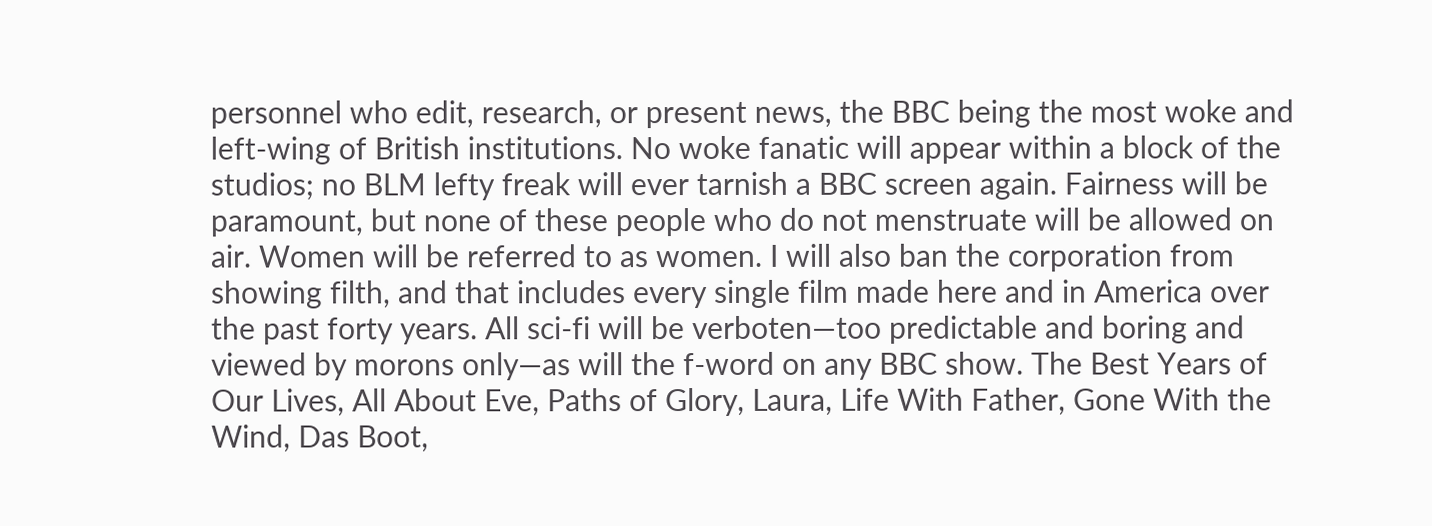personnel who edit, research, or present news, the BBC being the most woke and left-wing of British institutions. No woke fanatic will appear within a block of the studios; no BLM lefty freak will ever tarnish a BBC screen again. Fairness will be paramount, but none of these people who do not menstruate will be allowed on air. Women will be referred to as women. I will also ban the corporation from showing filth, and that includes every single film made here and in America over the past forty years. All sci-fi will be verboten—too predictable and boring and viewed by morons only—as will the f-word on any BBC show. The Best Years of Our Lives, All About Eve, Paths of Glory, Laura, Life With Father, Gone With the Wind, Das Boot,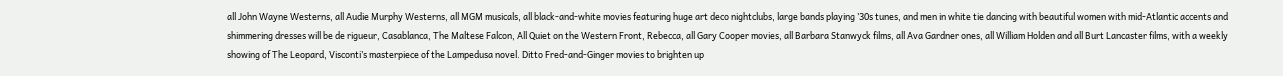all John Wayne Westerns, all Audie Murphy Westerns, all MGM musicals, all black-and-white movies featuring huge art deco nightclubs, large bands playing ’30s tunes, and men in white tie dancing with beautiful women with mid-Atlantic accents and shimmering dresses will be de rigueur, Casablanca, The Maltese Falcon, All Quiet on the Western Front, Rebecca, all Gary Cooper movies, all Barbara Stanwyck films, all Ava Gardner ones, all William Holden and all Burt Lancaster films, with a weekly showing of The Leopard, Visconti’s masterpiece of the Lampedusa novel. Ditto Fred-and-Ginger movies to brighten up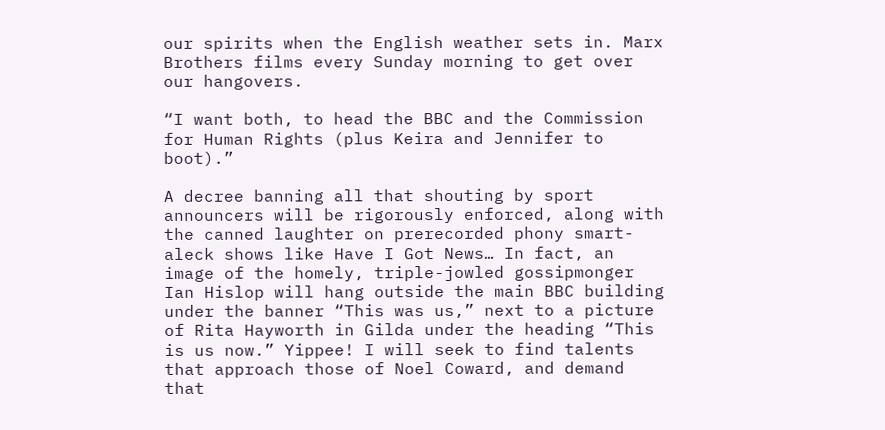our spirits when the English weather sets in. Marx Brothers films every Sunday morning to get over our hangovers.

“I want both, to head the BBC and the Commission for Human Rights (plus Keira and Jennifer to boot).”

A decree banning all that shouting by sport announcers will be rigorously enforced, along with the canned laughter on prerecorded phony smart-aleck shows like Have I Got News… In fact, an image of the homely, triple-jowled gossipmonger Ian Hislop will hang outside the main BBC building under the banner “This was us,” next to a picture of Rita Hayworth in Gilda under the heading “This is us now.” Yippee! I will seek to find talents that approach those of Noel Coward, and demand that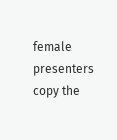female presenters copy the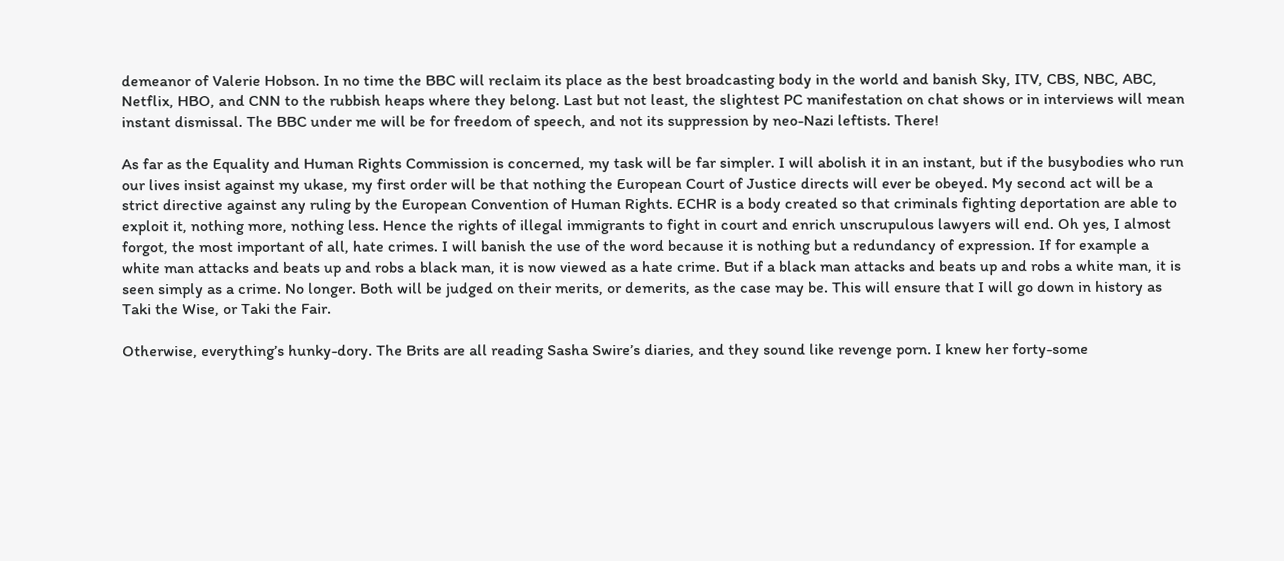demeanor of Valerie Hobson. In no time the BBC will reclaim its place as the best broadcasting body in the world and banish Sky, ITV, CBS, NBC, ABC, Netflix, HBO, and CNN to the rubbish heaps where they belong. Last but not least, the slightest PC manifestation on chat shows or in interviews will mean instant dismissal. The BBC under me will be for freedom of speech, and not its suppression by neo-Nazi leftists. There!

As far as the Equality and Human Rights Commission is concerned, my task will be far simpler. I will abolish it in an instant, but if the busybodies who run our lives insist against my ukase, my first order will be that nothing the European Court of Justice directs will ever be obeyed. My second act will be a strict directive against any ruling by the European Convention of Human Rights. ECHR is a body created so that criminals fighting deportation are able to exploit it, nothing more, nothing less. Hence the rights of illegal immigrants to fight in court and enrich unscrupulous lawyers will end. Oh yes, I almost forgot, the most important of all, hate crimes. I will banish the use of the word because it is nothing but a redundancy of expression. If for example a white man attacks and beats up and robs a black man, it is now viewed as a hate crime. But if a black man attacks and beats up and robs a white man, it is seen simply as a crime. No longer. Both will be judged on their merits, or demerits, as the case may be. This will ensure that I will go down in history as Taki the Wise, or Taki the Fair.

Otherwise, everything’s hunky-dory. The Brits are all reading Sasha Swire’s diaries, and they sound like revenge porn. I knew her forty-some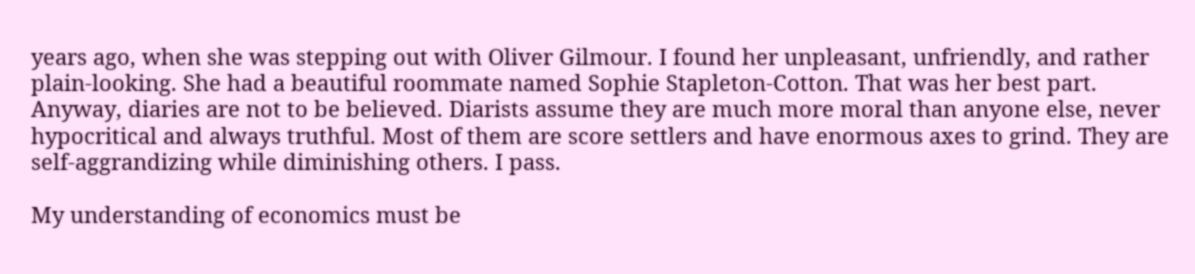years ago, when she was stepping out with Oliver Gilmour. I found her unpleasant, unfriendly, and rather plain-looking. She had a beautiful roommate named Sophie Stapleton-Cotton. That was her best part. Anyway, diaries are not to be believed. Diarists assume they are much more moral than anyone else, never hypocritical and always truthful. Most of them are score settlers and have enormous axes to grind. They are self-aggrandizing while diminishing others. I pass.

My understanding of economics must be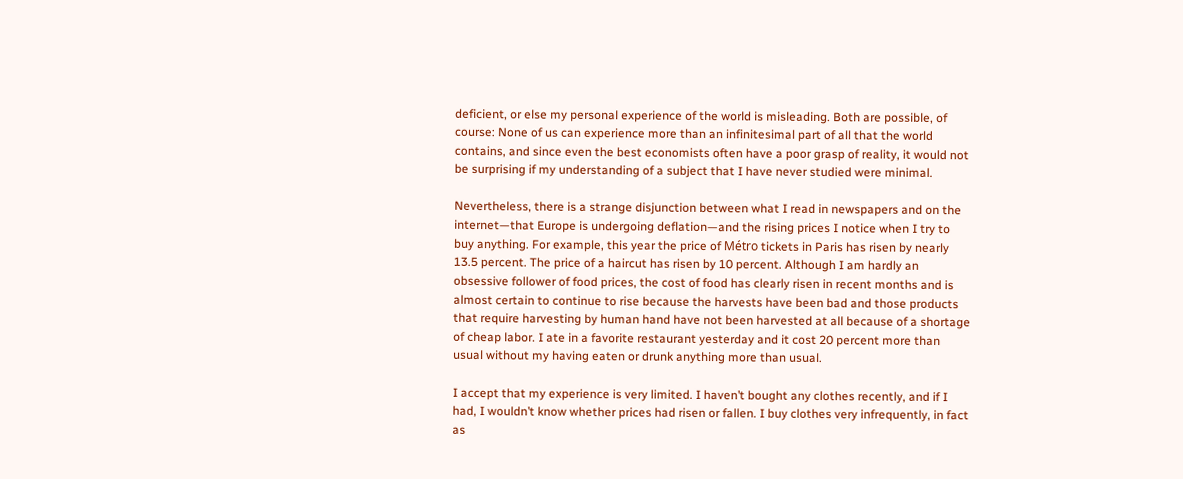deficient, or else my personal experience of the world is misleading. Both are possible, of course: None of us can experience more than an infinitesimal part of all that the world contains, and since even the best economists often have a poor grasp of reality, it would not be surprising if my understanding of a subject that I have never studied were minimal.

Nevertheless, there is a strange disjunction between what I read in newspapers and on the internet—that Europe is undergoing deflation—and the rising prices I notice when I try to buy anything. For example, this year the price of Métro tickets in Paris has risen by nearly 13.5 percent. The price of a haircut has risen by 10 percent. Although I am hardly an obsessive follower of food prices, the cost of food has clearly risen in recent months and is almost certain to continue to rise because the harvests have been bad and those products that require harvesting by human hand have not been harvested at all because of a shortage of cheap labor. I ate in a favorite restaurant yesterday and it cost 20 percent more than usual without my having eaten or drunk anything more than usual.

I accept that my experience is very limited. I haven’t bought any clothes recently, and if I had, I wouldn’t know whether prices had risen or fallen. I buy clothes very infrequently, in fact as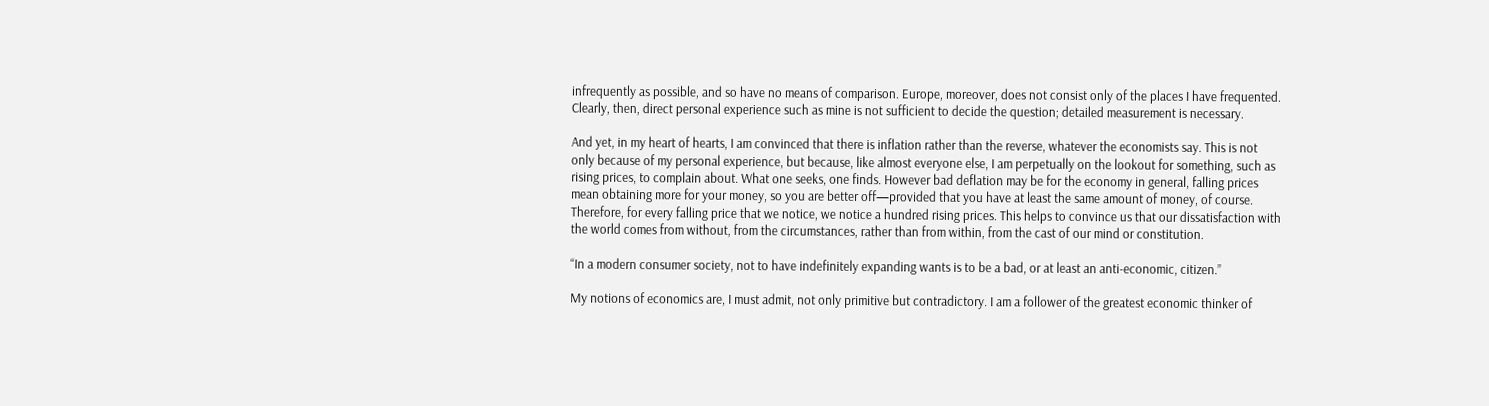infrequently as possible, and so have no means of comparison. Europe, moreover, does not consist only of the places I have frequented. Clearly, then, direct personal experience such as mine is not sufficient to decide the question; detailed measurement is necessary.

And yet, in my heart of hearts, I am convinced that there is inflation rather than the reverse, whatever the economists say. This is not only because of my personal experience, but because, like almost everyone else, I am perpetually on the lookout for something, such as rising prices, to complain about. What one seeks, one finds. However bad deflation may be for the economy in general, falling prices mean obtaining more for your money, so you are better off—provided that you have at least the same amount of money, of course. Therefore, for every falling price that we notice, we notice a hundred rising prices. This helps to convince us that our dissatisfaction with the world comes from without, from the circumstances, rather than from within, from the cast of our mind or constitution.

“In a modern consumer society, not to have indefinitely expanding wants is to be a bad, or at least an anti-economic, citizen.”

My notions of economics are, I must admit, not only primitive but contradictory. I am a follower of the greatest economic thinker of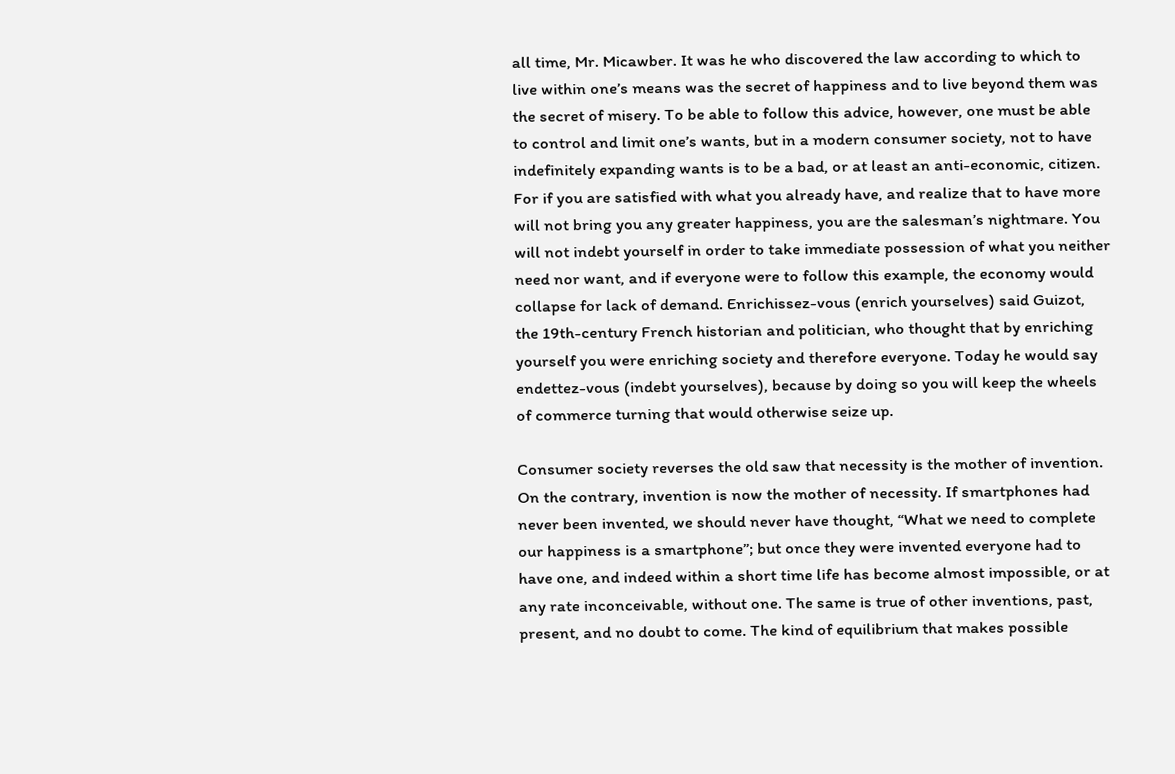all time, Mr. Micawber. It was he who discovered the law according to which to live within one’s means was the secret of happiness and to live beyond them was the secret of misery. To be able to follow this advice, however, one must be able to control and limit one’s wants, but in a modern consumer society, not to have indefinitely expanding wants is to be a bad, or at least an anti-economic, citizen. For if you are satisfied with what you already have, and realize that to have more will not bring you any greater happiness, you are the salesman’s nightmare. You will not indebt yourself in order to take immediate possession of what you neither need nor want, and if everyone were to follow this example, the economy would collapse for lack of demand. Enrichissez-vous (enrich yourselves) said Guizot, the 19th-century French historian and politician, who thought that by enriching yourself you were enriching society and therefore everyone. Today he would say endettez-vous (indebt yourselves), because by doing so you will keep the wheels of commerce turning that would otherwise seize up.

Consumer society reverses the old saw that necessity is the mother of invention. On the contrary, invention is now the mother of necessity. If smartphones had never been invented, we should never have thought, “What we need to complete our happiness is a smartphone”; but once they were invented everyone had to have one, and indeed within a short time life has become almost impossible, or at any rate inconceivable, without one. The same is true of other inventions, past, present, and no doubt to come. The kind of equilibrium that makes possible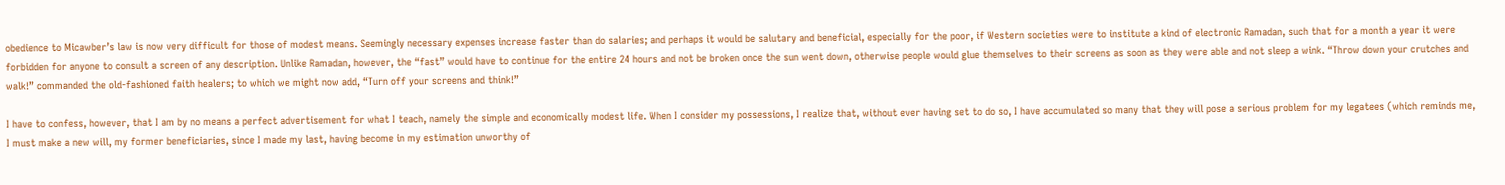obedience to Micawber’s law is now very difficult for those of modest means. Seemingly necessary expenses increase faster than do salaries; and perhaps it would be salutary and beneficial, especially for the poor, if Western societies were to institute a kind of electronic Ramadan, such that for a month a year it were forbidden for anyone to consult a screen of any description. Unlike Ramadan, however, the “fast” would have to continue for the entire 24 hours and not be broken once the sun went down, otherwise people would glue themselves to their screens as soon as they were able and not sleep a wink. “Throw down your crutches and walk!” commanded the old-fashioned faith healers; to which we might now add, “Turn off your screens and think!”

I have to confess, however, that I am by no means a perfect advertisement for what I teach, namely the simple and economically modest life. When I consider my possessions, I realize that, without ever having set to do so, I have accumulated so many that they will pose a serious problem for my legatees (which reminds me, I must make a new will, my former beneficiaries, since I made my last, having become in my estimation unworthy of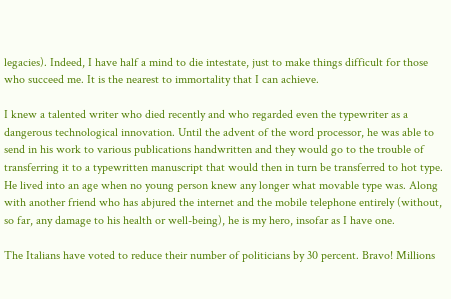legacies). Indeed, I have half a mind to die intestate, just to make things difficult for those who succeed me. It is the nearest to immortality that I can achieve.

I knew a talented writer who died recently and who regarded even the typewriter as a dangerous technological innovation. Until the advent of the word processor, he was able to send in his work to various publications handwritten and they would go to the trouble of transferring it to a typewritten manuscript that would then in turn be transferred to hot type. He lived into an age when no young person knew any longer what movable type was. Along with another friend who has abjured the internet and the mobile telephone entirely (without, so far, any damage to his health or well-being), he is my hero, insofar as I have one.

The Italians have voted to reduce their number of politicians by 30 percent. Bravo! Millions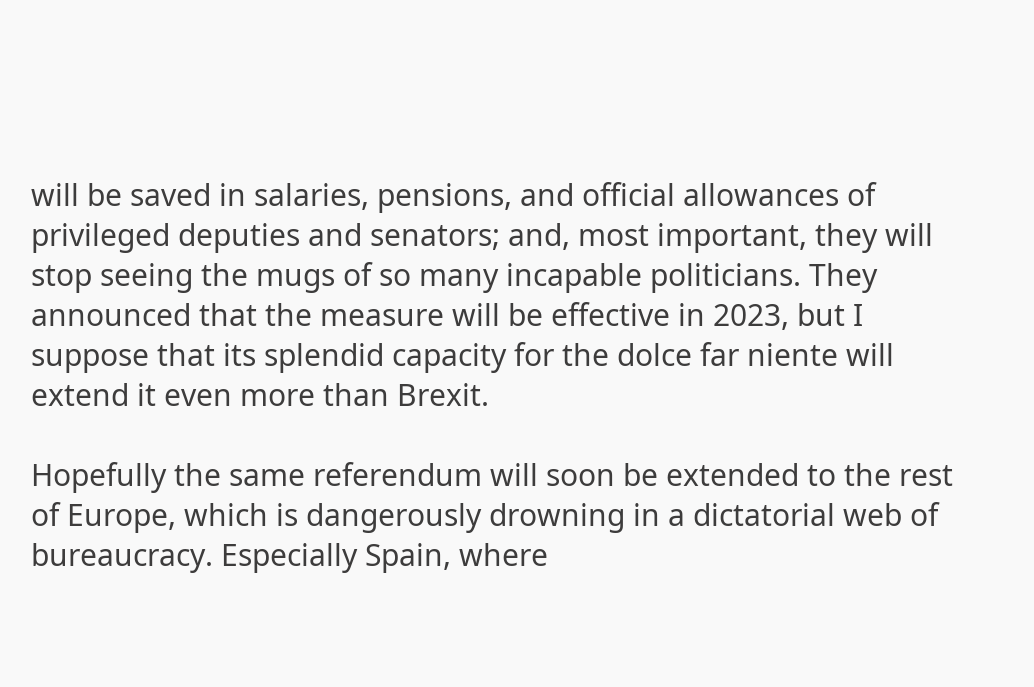will be saved in salaries, pensions, and official allowances of privileged deputies and senators; and, most important, they will stop seeing the mugs of so many incapable politicians. They announced that the measure will be effective in 2023, but I suppose that its splendid capacity for the dolce far niente will extend it even more than Brexit.

Hopefully the same referendum will soon be extended to the rest of Europe, which is dangerously drowning in a dictatorial web of bureaucracy. Especially Spain, where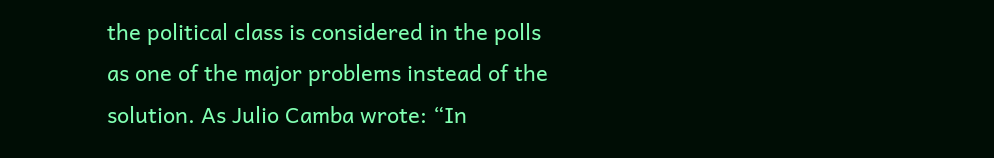the political class is considered in the polls as one of the major problems instead of the solution. As Julio Camba wrote: “In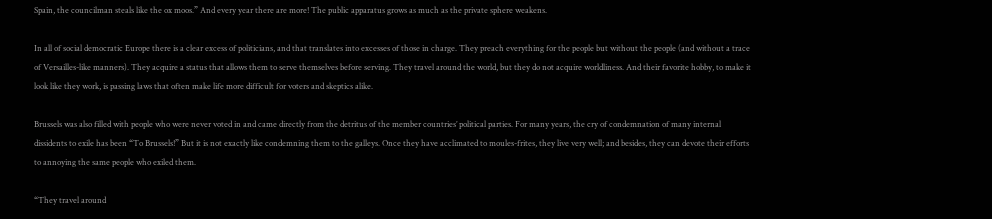Spain, the councilman steals like the ox moos.” And every year there are more! The public apparatus grows as much as the private sphere weakens.

In all of social democratic Europe there is a clear excess of politicians, and that translates into excesses of those in charge. They preach everything for the people but without the people (and without a trace of Versailles-like manners). They acquire a status that allows them to serve themselves before serving. They travel around the world, but they do not acquire worldliness. And their favorite hobby, to make it look like they work, is passing laws that often make life more difficult for voters and skeptics alike.

Brussels was also filled with people who were never voted in and came directly from the detritus of the member countries’ political parties. For many years, the cry of condemnation of many internal dissidents to exile has been “To Brussels!” But it is not exactly like condemning them to the galleys. Once they have acclimated to moules-frites, they live very well; and besides, they can devote their efforts to annoying the same people who exiled them.

“They travel around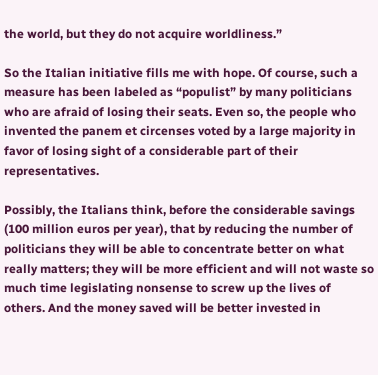the world, but they do not acquire worldliness.”

So the Italian initiative fills me with hope. Of course, such a measure has been labeled as “populist” by many politicians who are afraid of losing their seats. Even so, the people who invented the panem et circenses voted by a large majority in favor of losing sight of a considerable part of their representatives.

Possibly, the Italians think, before the considerable savings (100 million euros per year), that by reducing the number of politicians they will be able to concentrate better on what really matters; they will be more efficient and will not waste so much time legislating nonsense to screw up the lives of others. And the money saved will be better invested in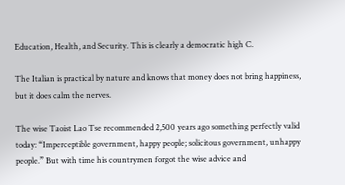Education, Health, and Security. This is clearly a democratic high C.

The Italian is practical by nature and knows that money does not bring happiness, but it does calm the nerves.

The wise Taoist Lao Tse recommended 2,500 years ago something perfectly valid today: “Imperceptible government, happy people; solicitous government, unhappy people.” But with time his countrymen forgot the wise advice and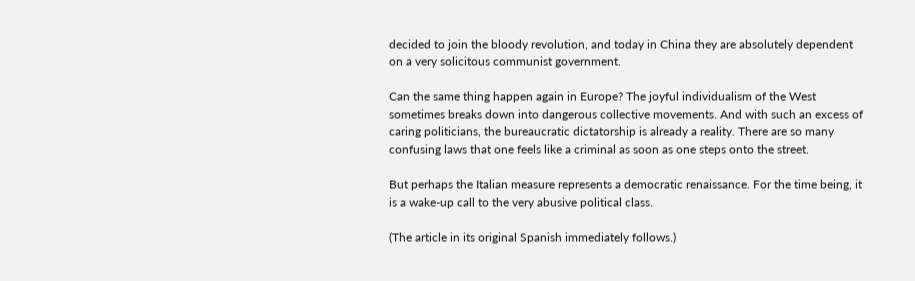decided to join the bloody revolution, and today in China they are absolutely dependent on a very solicitous communist government.

Can the same thing happen again in Europe? The joyful individualism of the West sometimes breaks down into dangerous collective movements. And with such an excess of caring politicians, the bureaucratic dictatorship is already a reality. There are so many confusing laws that one feels like a criminal as soon as one steps onto the street.

But perhaps the Italian measure represents a democratic renaissance. For the time being, it is a wake-up call to the very abusive political class.

(The article in its original Spanish immediately follows.)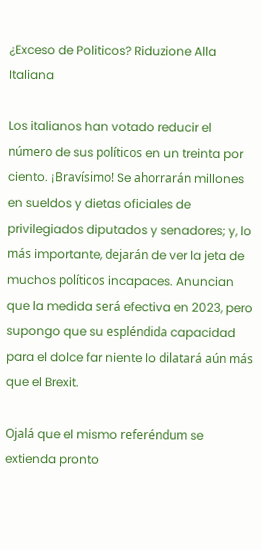¿Exceso de Politicos? Riduzione Alla Italiana

Los italianos han votado reducir el número de sus políticos en un treinta por ciento. ¡Bravísimo! Se ahorrarán millones en sueldos y dietas oficiales de privilegiados diputados y senadores; y, lo más importante, dejarán de ver la jeta de muchos políticos incapaces. Anuncian que la medida será efectiva en 2023, pero supongo que su espléndida capacidad para el dolce far niente lo dilatará aún más que el Brexit.

Ojalá que el mismo referéndum se extienda pronto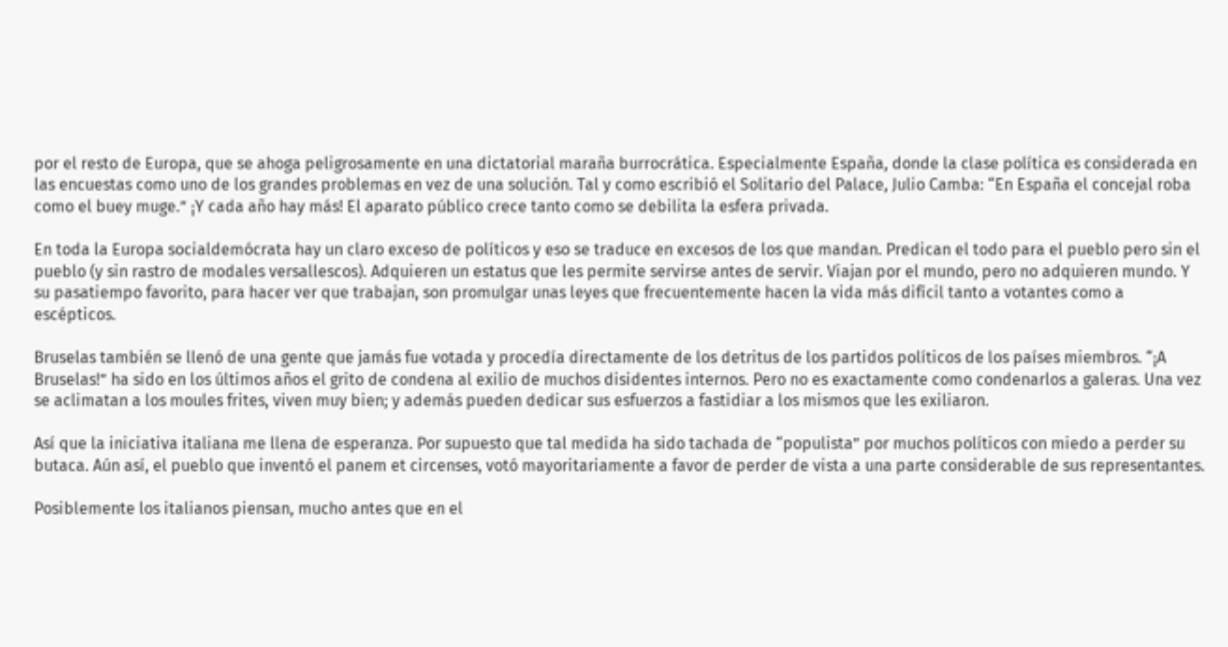por el resto de Europa, que se ahoga peligrosamente en una dictatorial maraña burrocrática. Especialmente España, donde la clase política es considerada en las encuestas como uno de los grandes problemas en vez de una solución. Tal y como escribió el Solitario del Palace, Julio Camba: “En España el concejal roba como el buey muge.” ¡Y cada año hay más! El aparato público crece tanto como se debilita la esfera privada.

En toda la Europa socialdemócrata hay un claro exceso de políticos y eso se traduce en excesos de los que mandan. Predican el todo para el pueblo pero sin el pueblo (y sin rastro de modales versallescos). Adquieren un estatus que les permite servirse antes de servir. Viajan por el mundo, pero no adquieren mundo. Y su pasatiempo favorito, para hacer ver que trabajan, son promulgar unas leyes que frecuentemente hacen la vida más difícil tanto a votantes como a escépticos.

Bruselas también se llenó de una gente que jamás fue votada y procedía directamente de los detritus de los partidos políticos de los países miembros. “¡A Bruselas!” ha sido en los últimos años el grito de condena al exilio de muchos disidentes internos. Pero no es exactamente como condenarlos a galeras. Una vez se aclimatan a los moules frites, viven muy bien; y además pueden dedicar sus esfuerzos a fastidiar a los mismos que les exiliaron.

Así que la iniciativa italiana me llena de esperanza. Por supuesto que tal medida ha sido tachada de “populista” por muchos políticos con miedo a perder su butaca. Aún así, el pueblo que inventó el panem et circenses, votó mayoritariamente a favor de perder de vista a una parte considerable de sus representantes.

Posiblemente los italianos piensan, mucho antes que en el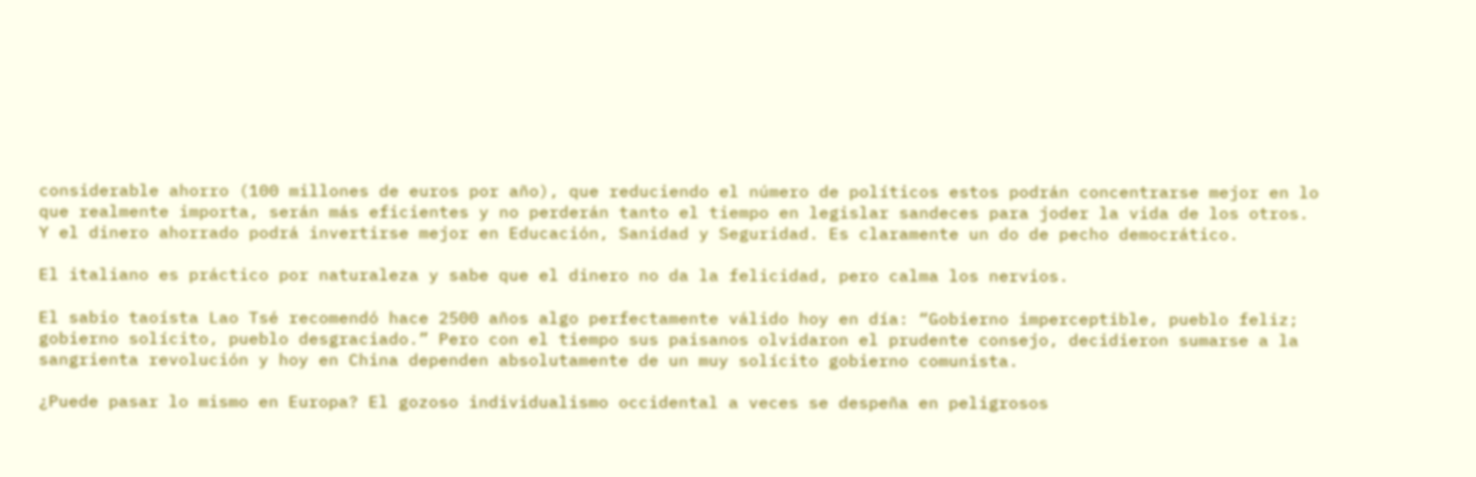considerable ahorro (100 millones de euros por año), que reduciendo el número de políticos estos podrán concentrarse mejor en lo que realmente importa, serán más eficientes y no perderán tanto el tiempo en legislar sandeces para joder la vida de los otros. Y el dinero ahorrado podrá invertirse mejor en Educación, Sanidad y Seguridad. Es claramente un do de pecho democrático.

El italiano es práctico por naturaleza y sabe que el dinero no da la felicidad, pero calma los nervios.

El sabio taoísta Lao Tsé recomendó hace 2500 años algo perfectamente válido hoy en día: “Gobierno imperceptible, pueblo feliz; gobierno solícito, pueblo desgraciado.” Pero con el tiempo sus paisanos olvidaron el prudente consejo, decidieron sumarse a la sangrienta revolución y hoy en China dependen absolutamente de un muy solícito gobierno comunista.

¿Puede pasar lo mismo en Europa? El gozoso individualismo occidental a veces se despeña en peligrosos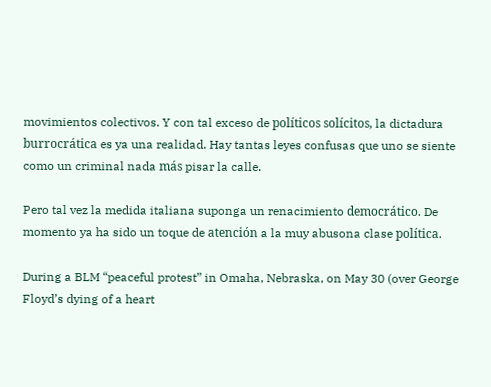movimientos colectivos. Y con tal exceso de políticos solícitos, la dictadura burrocrática es ya una realidad. Hay tantas leyes confusas que uno se siente como un criminal nada más pisar la calle.

Pero tal vez la medida italiana suponga un renacimiento democrático. De momento ya ha sido un toque de atención a la muy abusona clase política.

During a BLM “peaceful protest” in Omaha, Nebraska, on May 30 (over George Floyd’s dying of a heart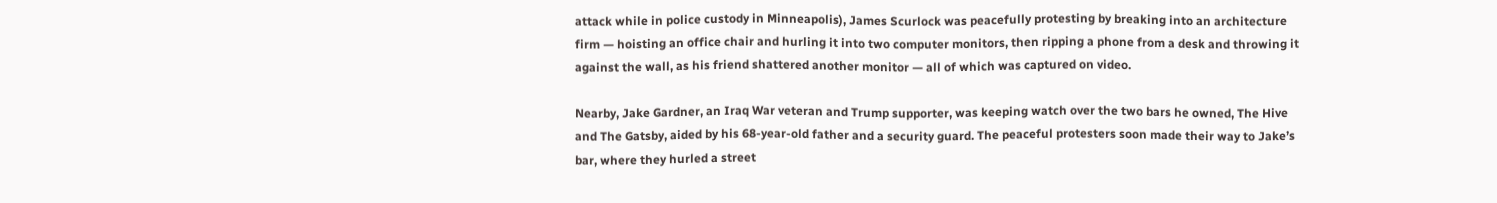attack while in police custody in Minneapolis), James Scurlock was peacefully protesting by breaking into an architecture firm — hoisting an office chair and hurling it into two computer monitors, then ripping a phone from a desk and throwing it against the wall, as his friend shattered another monitor — all of which was captured on video.

Nearby, Jake Gardner, an Iraq War veteran and Trump supporter, was keeping watch over the two bars he owned, The Hive and The Gatsby, aided by his 68-year-old father and a security guard. The peaceful protesters soon made their way to Jake’s bar, where they hurled a street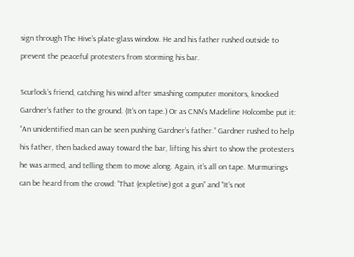sign through The Hive’s plate-glass window. He and his father rushed outside to prevent the peaceful protesters from storming his bar.

Scurlock’s friend, catching his wind after smashing computer monitors, knocked Gardner’s father to the ground. (It’s on tape.) Or as CNN’s Madeline Holcombe put it: “An unidentified man can be seen pushing Gardner’s father.” Gardner rushed to help his father, then backed away toward the bar, lifting his shirt to show the protesters he was armed, and telling them to move along. Again, it’s all on tape. Murmurings can be heard from the crowd: “That (expletive) got a gun” and “It’s not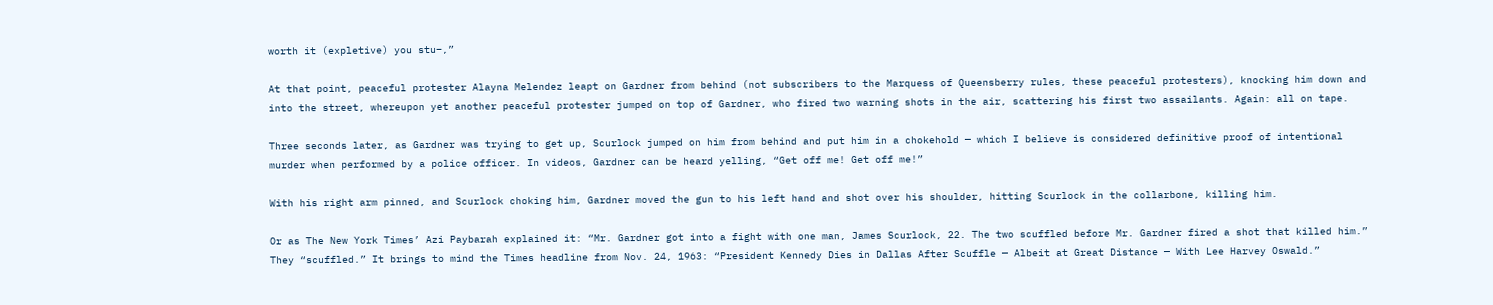worth it (expletive) you stu–,”

At that point, peaceful protester Alayna Melendez leapt on Gardner from behind (not subscribers to the Marquess of Queensberry rules, these peaceful protesters), knocking him down and into the street, whereupon yet another peaceful protester jumped on top of Gardner, who fired two warning shots in the air, scattering his first two assailants. Again: all on tape.

Three seconds later, as Gardner was trying to get up, Scurlock jumped on him from behind and put him in a chokehold — which I believe is considered definitive proof of intentional murder when performed by a police officer. In videos, Gardner can be heard yelling, “Get off me! Get off me!”

With his right arm pinned, and Scurlock choking him, Gardner moved the gun to his left hand and shot over his shoulder, hitting Scurlock in the collarbone, killing him.

Or as The New York Times’ Azi Paybarah explained it: “Mr. Gardner got into a fight with one man, James Scurlock, 22. The two scuffled before Mr. Gardner fired a shot that killed him.” They “scuffled.” It brings to mind the Times headline from Nov. 24, 1963: “President Kennedy Dies in Dallas After Scuffle — Albeit at Great Distance — With Lee Harvey Oswald.”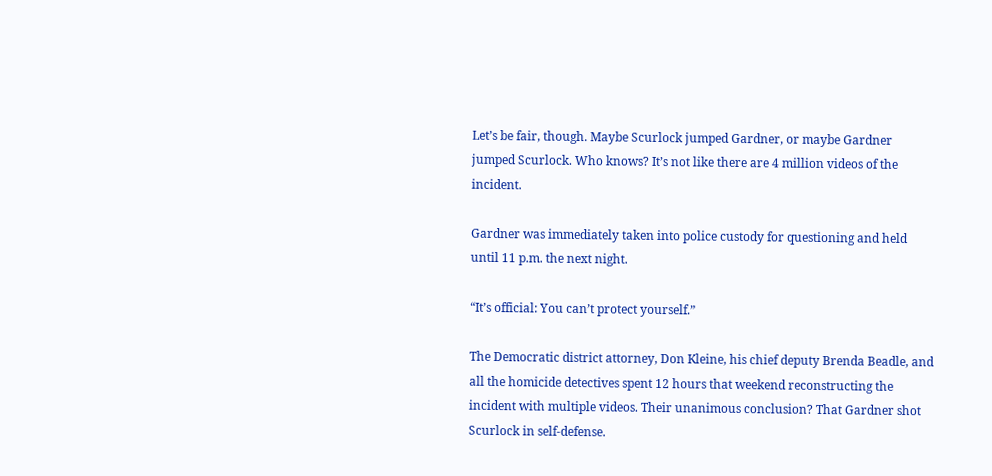Let’s be fair, though. Maybe Scurlock jumped Gardner, or maybe Gardner jumped Scurlock. Who knows? It’s not like there are 4 million videos of the incident.

Gardner was immediately taken into police custody for questioning and held until 11 p.m. the next night.

“It’s official: You can’t protect yourself.”

The Democratic district attorney, Don Kleine, his chief deputy Brenda Beadle, and all the homicide detectives spent 12 hours that weekend reconstructing the incident with multiple videos. Their unanimous conclusion? That Gardner shot Scurlock in self-defense.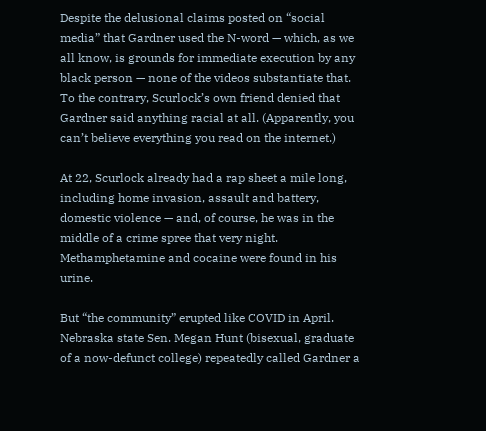Despite the delusional claims posted on “social media” that Gardner used the N-word — which, as we all know, is grounds for immediate execution by any black person — none of the videos substantiate that. To the contrary, Scurlock’s own friend denied that Gardner said anything racial at all. (Apparently, you can’t believe everything you read on the internet.)

At 22, Scurlock already had a rap sheet a mile long, including home invasion, assault and battery, domestic violence — and, of course, he was in the middle of a crime spree that very night. Methamphetamine and cocaine were found in his urine.

But “the community” erupted like COVID in April. Nebraska state Sen. Megan Hunt (bisexual, graduate of a now-defunct college) repeatedly called Gardner a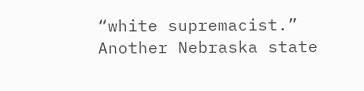“white supremacist.” Another Nebraska state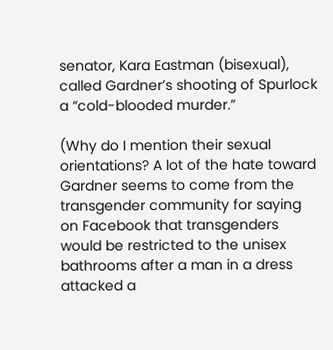senator, Kara Eastman (bisexual), called Gardner’s shooting of Spurlock a “cold-blooded murder.”

(Why do I mention their sexual orientations? A lot of the hate toward Gardner seems to come from the transgender community for saying on Facebook that transgenders would be restricted to the unisex bathrooms after a man in a dress attacked a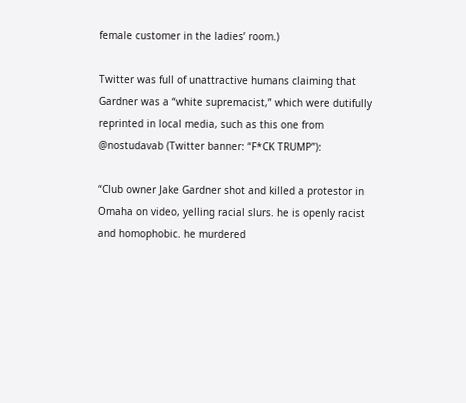female customer in the ladies’ room.)

Twitter was full of unattractive humans claiming that Gardner was a “white supremacist,” which were dutifully reprinted in local media, such as this one from @nostudavab (Twitter banner: “F*CK TRUMP”):

“Club owner Jake Gardner shot and killed a protestor in Omaha on video, yelling racial slurs. he is openly racist and homophobic. he murdered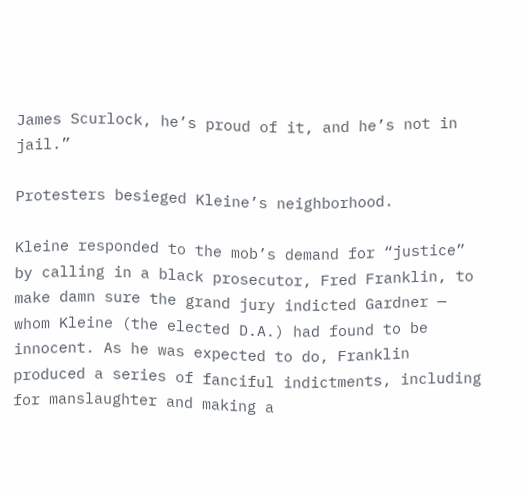James Scurlock, he’s proud of it, and he’s not in jail.”

Protesters besieged Kleine’s neighborhood.

Kleine responded to the mob’s demand for “justice” by calling in a black prosecutor, Fred Franklin, to make damn sure the grand jury indicted Gardner — whom Kleine (the elected D.A.) had found to be innocent. As he was expected to do, Franklin produced a series of fanciful indictments, including for manslaughter and making a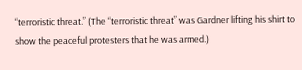“terroristic threat.” (The “terroristic threat” was Gardner lifting his shirt to show the peaceful protesters that he was armed.)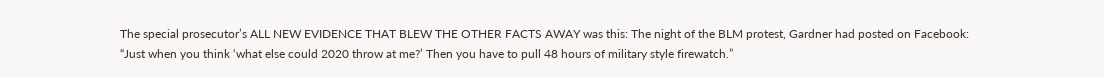The special prosecutor’s ALL NEW EVIDENCE THAT BLEW THE OTHER FACTS AWAY was this: The night of the BLM protest, Gardner had posted on Facebook: “Just when you think ‘what else could 2020 throw at me?’ Then you have to pull 48 hours of military style firewatch.”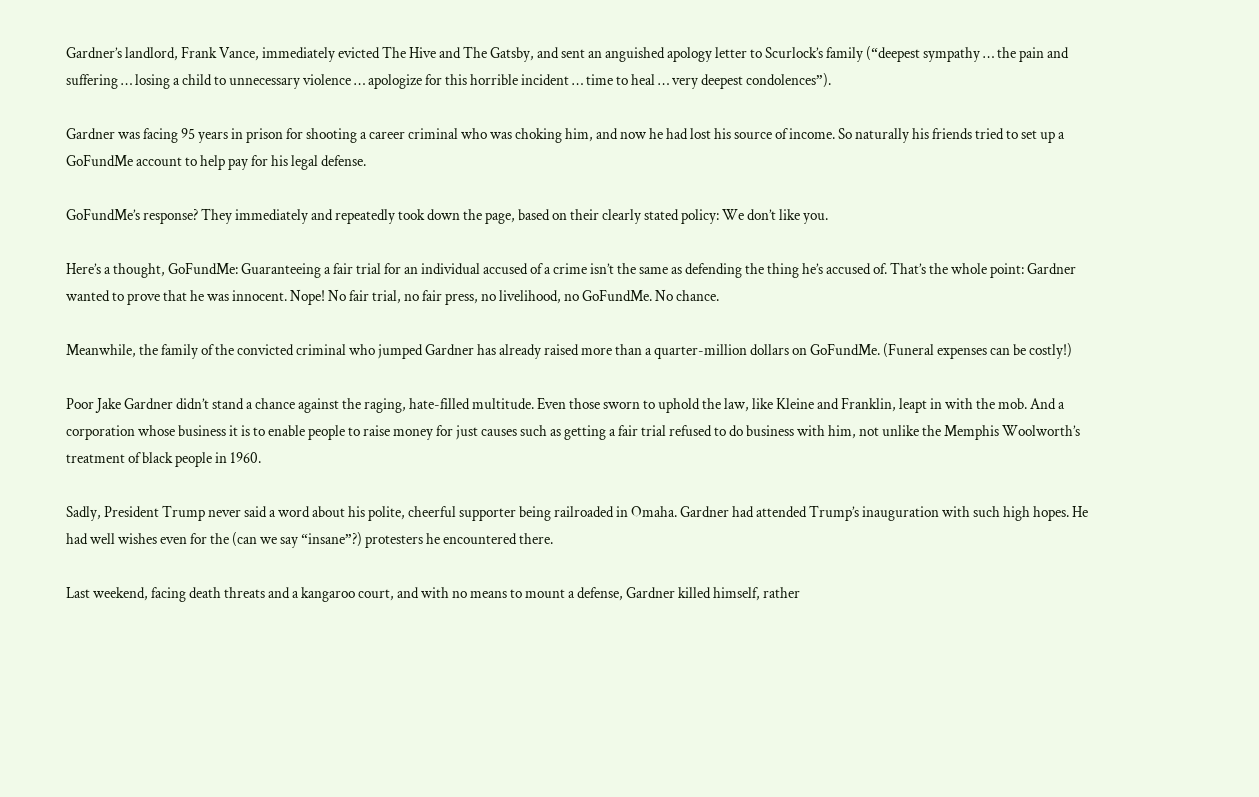Gardner’s landlord, Frank Vance, immediately evicted The Hive and The Gatsby, and sent an anguished apology letter to Scurlock’s family (“deepest sympathy … the pain and suffering … losing a child to unnecessary violence … apologize for this horrible incident … time to heal … very deepest condolences”).

Gardner was facing 95 years in prison for shooting a career criminal who was choking him, and now he had lost his source of income. So naturally his friends tried to set up a GoFundMe account to help pay for his legal defense.

GoFundMe’s response? They immediately and repeatedly took down the page, based on their clearly stated policy: We don’t like you.

Here’s a thought, GoFundMe: Guaranteeing a fair trial for an individual accused of a crime isn’t the same as defending the thing he’s accused of. That’s the whole point: Gardner wanted to prove that he was innocent. Nope! No fair trial, no fair press, no livelihood, no GoFundMe. No chance.

Meanwhile, the family of the convicted criminal who jumped Gardner has already raised more than a quarter-million dollars on GoFundMe. (Funeral expenses can be costly!)

Poor Jake Gardner didn’t stand a chance against the raging, hate-filled multitude. Even those sworn to uphold the law, like Kleine and Franklin, leapt in with the mob. And a corporation whose business it is to enable people to raise money for just causes such as getting a fair trial refused to do business with him, not unlike the Memphis Woolworth’s treatment of black people in 1960.

Sadly, President Trump never said a word about his polite, cheerful supporter being railroaded in Omaha. Gardner had attended Trump’s inauguration with such high hopes. He had well wishes even for the (can we say “insane”?) protesters he encountered there.

Last weekend, facing death threats and a kangaroo court, and with no means to mount a defense, Gardner killed himself, rather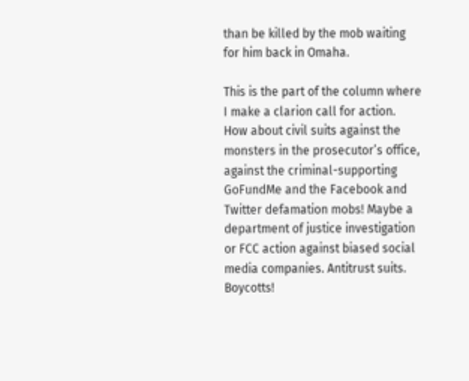than be killed by the mob waiting for him back in Omaha.

This is the part of the column where I make a clarion call for action. How about civil suits against the monsters in the prosecutor’s office, against the criminal-supporting GoFundMe and the Facebook and Twitter defamation mobs! Maybe a department of justice investigation or FCC action against biased social media companies. Antitrust suits. Boycotts!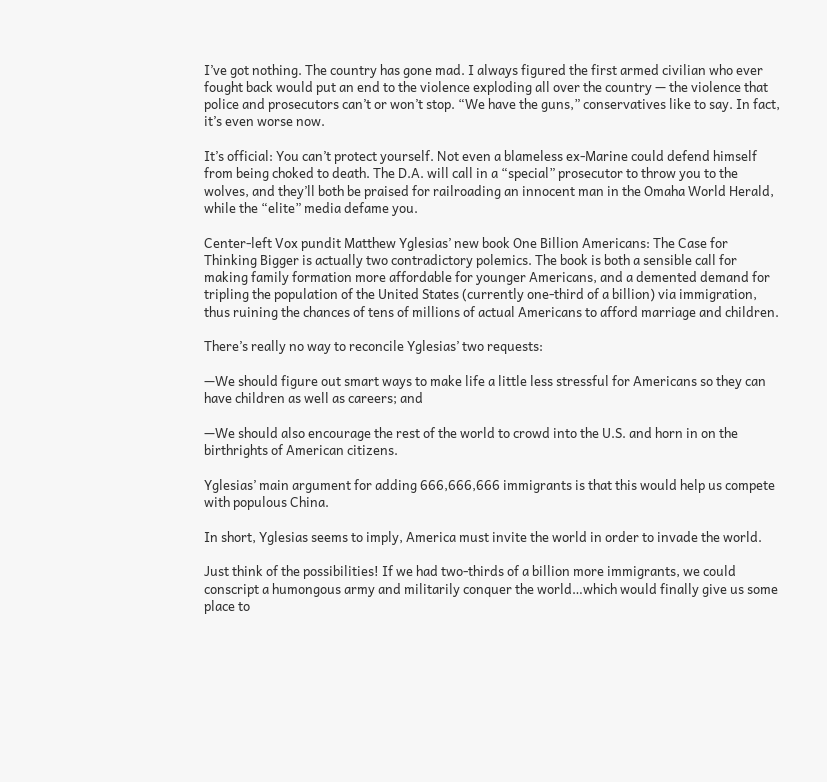I’ve got nothing. The country has gone mad. I always figured the first armed civilian who ever fought back would put an end to the violence exploding all over the country — the violence that police and prosecutors can’t or won’t stop. “We have the guns,” conservatives like to say. In fact, it’s even worse now.

It’s official: You can’t protect yourself. Not even a blameless ex-Marine could defend himself from being choked to death. The D.A. will call in a “special” prosecutor to throw you to the wolves, and they’ll both be praised for railroading an innocent man in the Omaha World Herald, while the “elite” media defame you.

Center-left Vox pundit Matthew Yglesias’ new book One Billion Americans: The Case for Thinking Bigger is actually two contradictory polemics. The book is both a sensible call for making family formation more affordable for younger Americans, and a demented demand for tripling the population of the United States (currently one-third of a billion) via immigration, thus ruining the chances of tens of millions of actual Americans to afford marriage and children.

There’s really no way to reconcile Yglesias’ two requests:

—We should figure out smart ways to make life a little less stressful for Americans so they can have children as well as careers; and

—We should also encourage the rest of the world to crowd into the U.S. and horn in on the birthrights of American citizens.

Yglesias’ main argument for adding 666,666,666 immigrants is that this would help us compete with populous China.

In short, Yglesias seems to imply, America must invite the world in order to invade the world.

Just think of the possibilities! If we had two-thirds of a billion more immigrants, we could conscript a humongous army and militarily conquer the world…which would finally give us some place to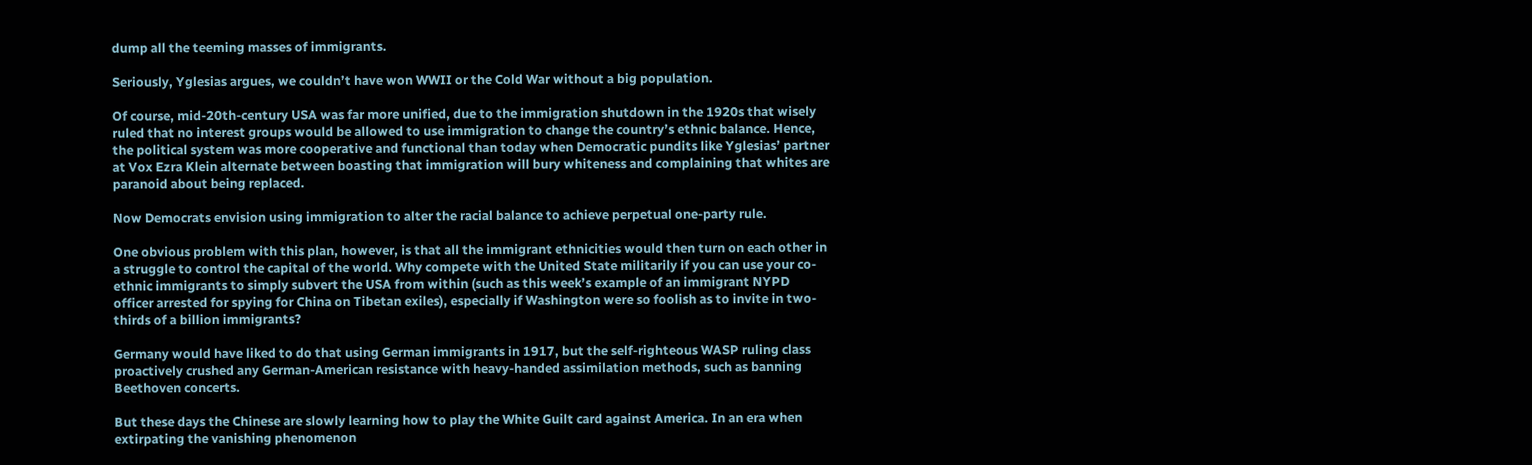dump all the teeming masses of immigrants.

Seriously, Yglesias argues, we couldn’t have won WWII or the Cold War without a big population.

Of course, mid-20th-century USA was far more unified, due to the immigration shutdown in the 1920s that wisely ruled that no interest groups would be allowed to use immigration to change the country’s ethnic balance. Hence, the political system was more cooperative and functional than today when Democratic pundits like Yglesias’ partner at Vox Ezra Klein alternate between boasting that immigration will bury whiteness and complaining that whites are paranoid about being replaced.

Now Democrats envision using immigration to alter the racial balance to achieve perpetual one-party rule.

One obvious problem with this plan, however, is that all the immigrant ethnicities would then turn on each other in a struggle to control the capital of the world. Why compete with the United State militarily if you can use your co-ethnic immigrants to simply subvert the USA from within (such as this week’s example of an immigrant NYPD officer arrested for spying for China on Tibetan exiles), especially if Washington were so foolish as to invite in two-thirds of a billion immigrants?

Germany would have liked to do that using German immigrants in 1917, but the self-righteous WASP ruling class proactively crushed any German-American resistance with heavy-handed assimilation methods, such as banning Beethoven concerts.

But these days the Chinese are slowly learning how to play the White Guilt card against America. In an era when extirpating the vanishing phenomenon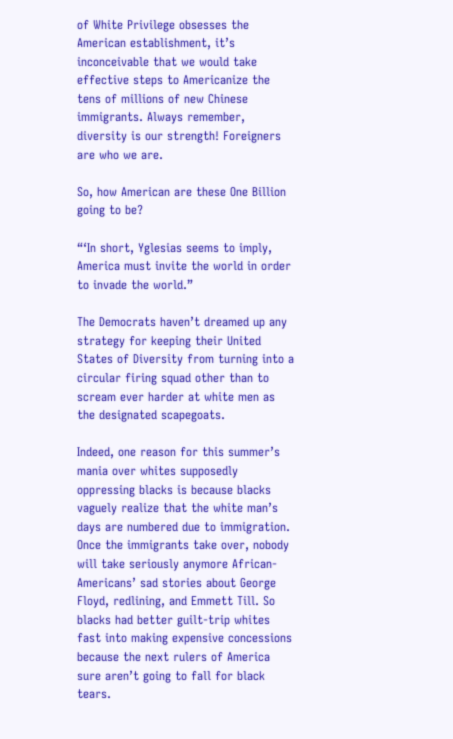of White Privilege obsesses the American establishment, it’s inconceivable that we would take effective steps to Americanize the tens of millions of new Chinese immigrants. Always remember, diversity is our strength! Foreigners are who we are.

So, how American are these One Billion going to be?

“‘In short, Yglesias seems to imply, America must invite the world in order to invade the world.”

The Democrats haven’t dreamed up any strategy for keeping their United States of Diversity from turning into a circular firing squad other than to scream ever harder at white men as the designated scapegoats.

Indeed, one reason for this summer’s mania over whites supposedly oppressing blacks is because blacks vaguely realize that the white man’s days are numbered due to immigration. Once the immigrants take over, nobody will take seriously anymore African-Americans’ sad stories about George Floyd, redlining, and Emmett Till. So blacks had better guilt-trip whites fast into making expensive concessions because the next rulers of America sure aren’t going to fall for black tears.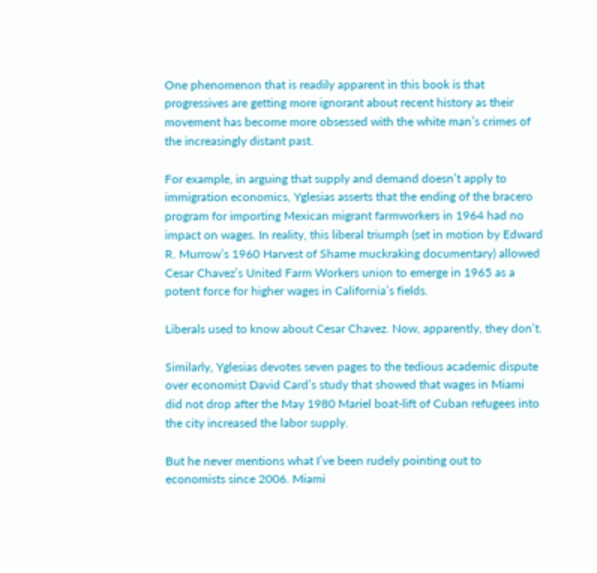One phenomenon that is readily apparent in this book is that progressives are getting more ignorant about recent history as their movement has become more obsessed with the white man’s crimes of the increasingly distant past.

For example, in arguing that supply and demand doesn’t apply to immigration economics, Yglesias asserts that the ending of the bracero program for importing Mexican migrant farmworkers in 1964 had no impact on wages. In reality, this liberal triumph (set in motion by Edward R. Murrow’s 1960 Harvest of Shame muckraking documentary) allowed Cesar Chavez’s United Farm Workers union to emerge in 1965 as a potent force for higher wages in California’s fields.

Liberals used to know about Cesar Chavez. Now, apparently, they don’t.

Similarly, Yglesias devotes seven pages to the tedious academic dispute over economist David Card’s study that showed that wages in Miami did not drop after the May 1980 Mariel boat-lift of Cuban refugees into the city increased the labor supply.

But he never mentions what I’ve been rudely pointing out to economists since 2006. Miami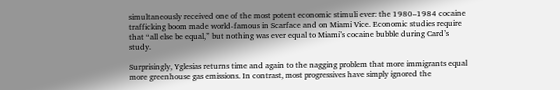simultaneously received one of the most potent economic stimuli ever: the 1980–1984 cocaine trafficking boom made world-famous in Scarface and on Miami Vice. Economic studies require that “all else be equal,” but nothing was ever equal to Miami’s cocaine bubble during Card’s study.

Surprisingly, Yglesias returns time and again to the nagging problem that more immigrants equal more greenhouse gas emissions. In contrast, most progressives have simply ignored the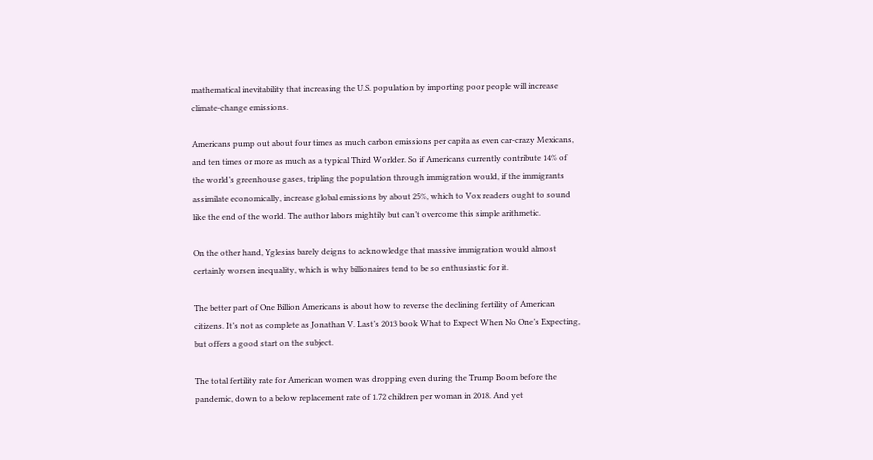mathematical inevitability that increasing the U.S. population by importing poor people will increase climate-change emissions.

Americans pump out about four times as much carbon emissions per capita as even car-crazy Mexicans, and ten times or more as much as a typical Third Worlder. So if Americans currently contribute 14% of the world’s greenhouse gases, tripling the population through immigration would, if the immigrants assimilate economically, increase global emissions by about 25%, which to Vox readers ought to sound like the end of the world. The author labors mightily but can’t overcome this simple arithmetic.

On the other hand, Yglesias barely deigns to acknowledge that massive immigration would almost certainly worsen inequality, which is why billionaires tend to be so enthusiastic for it.

The better part of One Billion Americans is about how to reverse the declining fertility of American citizens. It’s not as complete as Jonathan V. Last’s 2013 book What to Expect When No One’s Expecting, but offers a good start on the subject.

The total fertility rate for American women was dropping even during the Trump Boom before the pandemic, down to a below replacement rate of 1.72 children per woman in 2018. And yet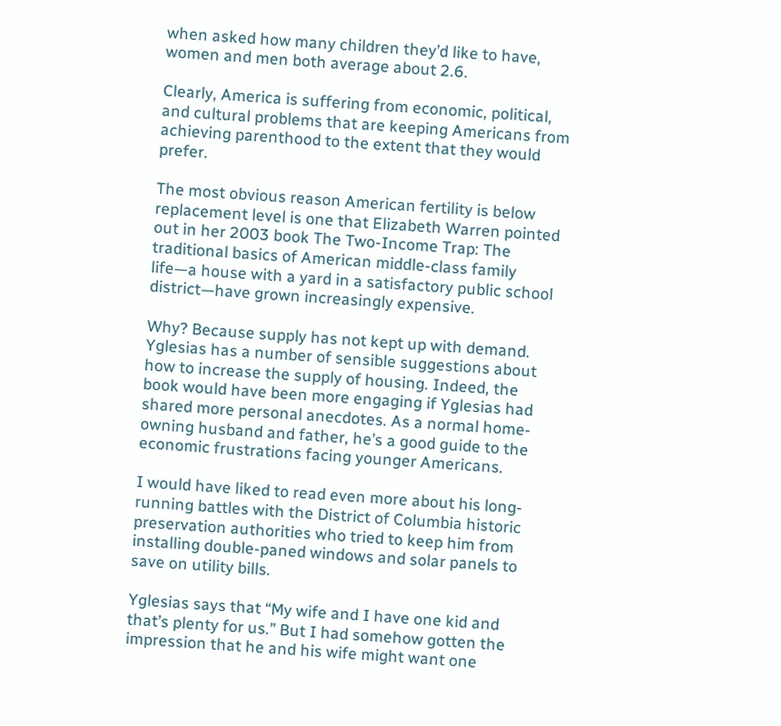when asked how many children they’d like to have, women and men both average about 2.6.

Clearly, America is suffering from economic, political, and cultural problems that are keeping Americans from achieving parenthood to the extent that they would prefer.

The most obvious reason American fertility is below replacement level is one that Elizabeth Warren pointed out in her 2003 book The Two-Income Trap: The traditional basics of American middle-class family life—a house with a yard in a satisfactory public school district—have grown increasingly expensive.

Why? Because supply has not kept up with demand. Yglesias has a number of sensible suggestions about how to increase the supply of housing. Indeed, the book would have been more engaging if Yglesias had shared more personal anecdotes. As a normal home-owning husband and father, he’s a good guide to the economic frustrations facing younger Americans.

I would have liked to read even more about his long-running battles with the District of Columbia historic preservation authorities who tried to keep him from installing double-paned windows and solar panels to save on utility bills.

Yglesias says that “My wife and I have one kid and that’s plenty for us.” But I had somehow gotten the impression that he and his wife might want one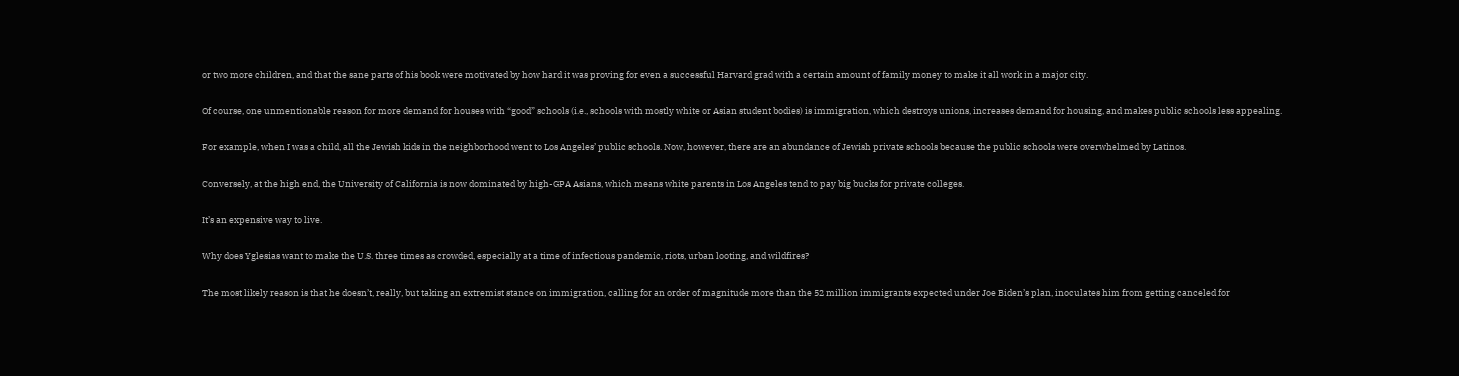or two more children, and that the sane parts of his book were motivated by how hard it was proving for even a successful Harvard grad with a certain amount of family money to make it all work in a major city.

Of course, one unmentionable reason for more demand for houses with “good” schools (i.e., schools with mostly white or Asian student bodies) is immigration, which destroys unions, increases demand for housing, and makes public schools less appealing.

For example, when I was a child, all the Jewish kids in the neighborhood went to Los Angeles’ public schools. Now, however, there are an abundance of Jewish private schools because the public schools were overwhelmed by Latinos.

Conversely, at the high end, the University of California is now dominated by high-GPA Asians, which means white parents in Los Angeles tend to pay big bucks for private colleges.

It’s an expensive way to live.

Why does Yglesias want to make the U.S. three times as crowded, especially at a time of infectious pandemic, riots, urban looting, and wildfires?

The most likely reason is that he doesn’t, really, but taking an extremist stance on immigration, calling for an order of magnitude more than the 52 million immigrants expected under Joe Biden’s plan, inoculates him from getting canceled for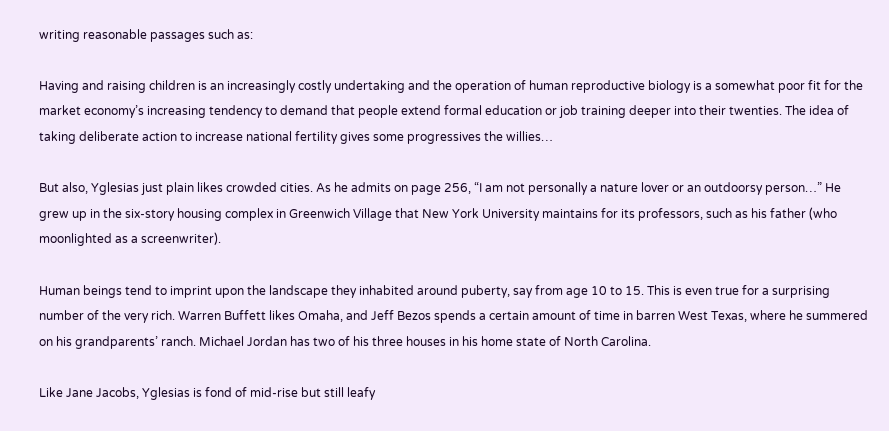writing reasonable passages such as:

Having and raising children is an increasingly costly undertaking and the operation of human reproductive biology is a somewhat poor fit for the market economy’s increasing tendency to demand that people extend formal education or job training deeper into their twenties. The idea of taking deliberate action to increase national fertility gives some progressives the willies…

But also, Yglesias just plain likes crowded cities. As he admits on page 256, “I am not personally a nature lover or an outdoorsy person…” He grew up in the six-story housing complex in Greenwich Village that New York University maintains for its professors, such as his father (who moonlighted as a screenwriter).

Human beings tend to imprint upon the landscape they inhabited around puberty, say from age 10 to 15. This is even true for a surprising number of the very rich. Warren Buffett likes Omaha, and Jeff Bezos spends a certain amount of time in barren West Texas, where he summered on his grandparents’ ranch. Michael Jordan has two of his three houses in his home state of North Carolina.

Like Jane Jacobs, Yglesias is fond of mid-rise but still leafy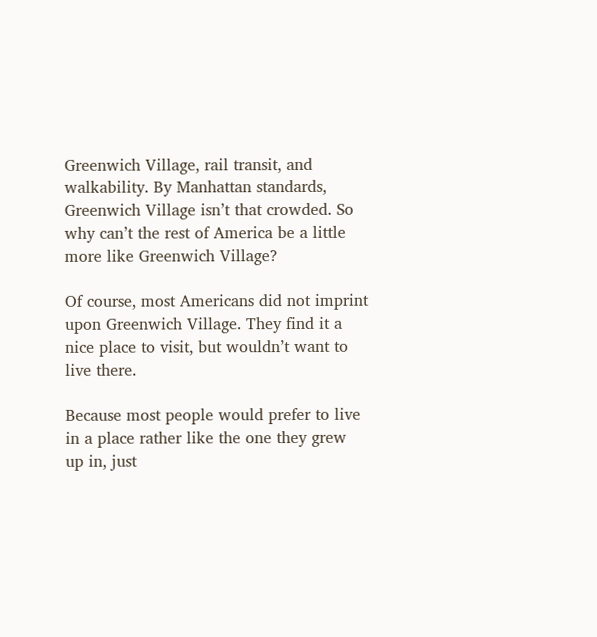Greenwich Village, rail transit, and walkability. By Manhattan standards, Greenwich Village isn’t that crowded. So why can’t the rest of America be a little more like Greenwich Village?

Of course, most Americans did not imprint upon Greenwich Village. They find it a nice place to visit, but wouldn’t want to live there.

Because most people would prefer to live in a place rather like the one they grew up in, just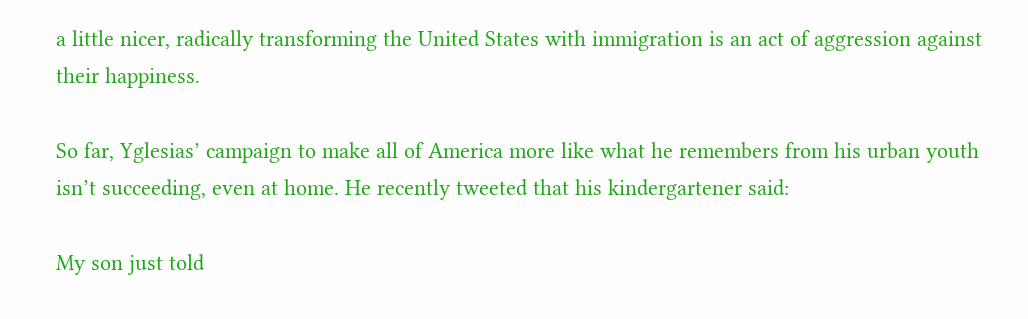a little nicer, radically transforming the United States with immigration is an act of aggression against their happiness.

So far, Yglesias’ campaign to make all of America more like what he remembers from his urban youth isn’t succeeding, even at home. He recently tweeted that his kindergartener said:

My son just told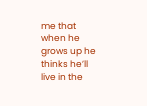me that when he grows up he thinks he’ll live in the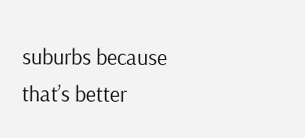suburbs because that’s better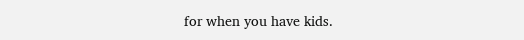for when you have kids.